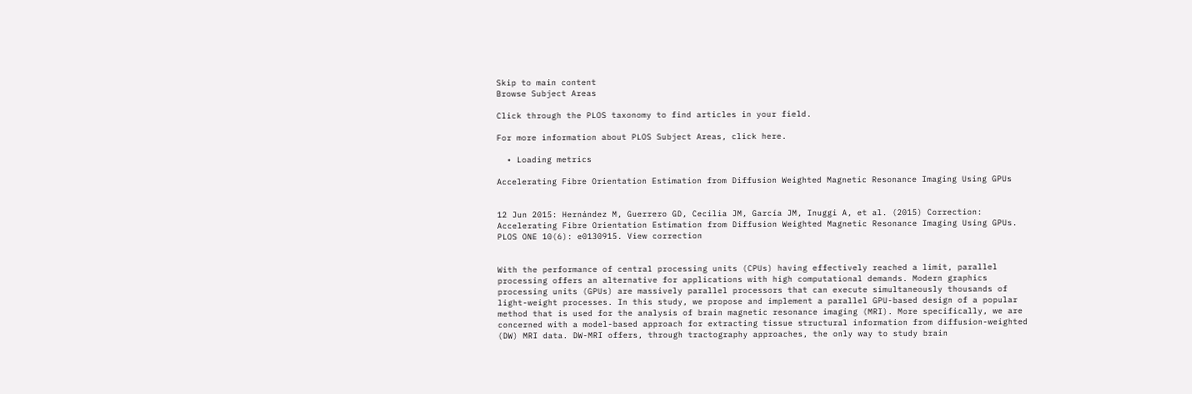Skip to main content
Browse Subject Areas

Click through the PLOS taxonomy to find articles in your field.

For more information about PLOS Subject Areas, click here.

  • Loading metrics

Accelerating Fibre Orientation Estimation from Diffusion Weighted Magnetic Resonance Imaging Using GPUs


12 Jun 2015: Hernández M, Guerrero GD, Cecilia JM, García JM, Inuggi A, et al. (2015) Correction: Accelerating Fibre Orientation Estimation from Diffusion Weighted Magnetic Resonance Imaging Using GPUs. PLOS ONE 10(6): e0130915. View correction


With the performance of central processing units (CPUs) having effectively reached a limit, parallel processing offers an alternative for applications with high computational demands. Modern graphics processing units (GPUs) are massively parallel processors that can execute simultaneously thousands of light-weight processes. In this study, we propose and implement a parallel GPU-based design of a popular method that is used for the analysis of brain magnetic resonance imaging (MRI). More specifically, we are concerned with a model-based approach for extracting tissue structural information from diffusion-weighted (DW) MRI data. DW-MRI offers, through tractography approaches, the only way to study brain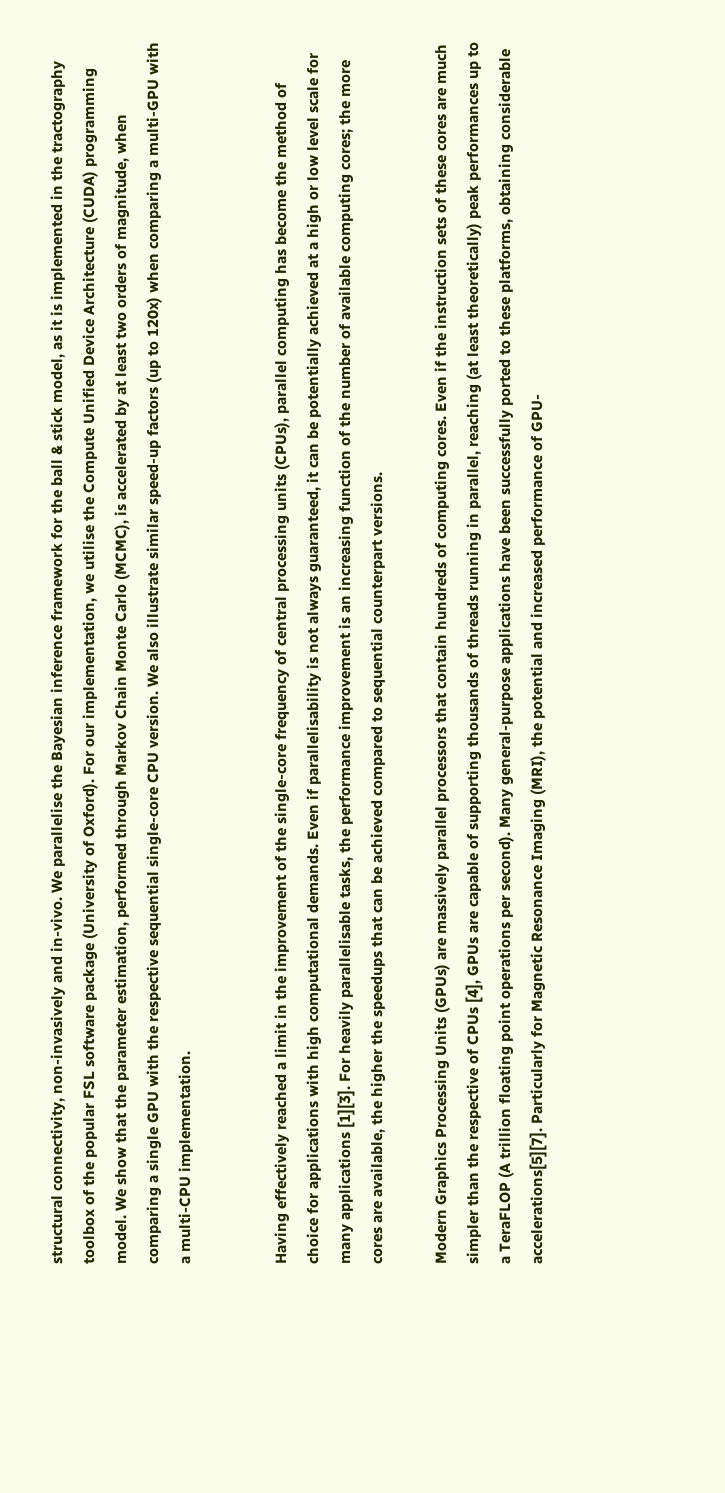structural connectivity, non-invasively and in-vivo. We parallelise the Bayesian inference framework for the ball & stick model, as it is implemented in the tractography toolbox of the popular FSL software package (University of Oxford). For our implementation, we utilise the Compute Unified Device Architecture (CUDA) programming model. We show that the parameter estimation, performed through Markov Chain Monte Carlo (MCMC), is accelerated by at least two orders of magnitude, when comparing a single GPU with the respective sequential single-core CPU version. We also illustrate similar speed-up factors (up to 120x) when comparing a multi-GPU with a multi-CPU implementation.


Having effectively reached a limit in the improvement of the single-core frequency of central processing units (CPUs), parallel computing has become the method of choice for applications with high computational demands. Even if parallelisability is not always guaranteed, it can be potentially achieved at a high or low level scale for many applications [1][3]. For heavily parallelisable tasks, the performance improvement is an increasing function of the number of available computing cores; the more cores are available, the higher the speedups that can be achieved compared to sequential counterpart versions.

Modern Graphics Processing Units (GPUs) are massively parallel processors that contain hundreds of computing cores. Even if the instruction sets of these cores are much simpler than the respective of CPUs [4], GPUs are capable of supporting thousands of threads running in parallel, reaching (at least theoretically) peak performances up to a TeraFLOP (A trillion floating point operations per second). Many general-purpose applications have been successfully ported to these platforms, obtaining considerable accelerations[5][7]. Particularly for Magnetic Resonance Imaging (MRI), the potential and increased performance of GPU-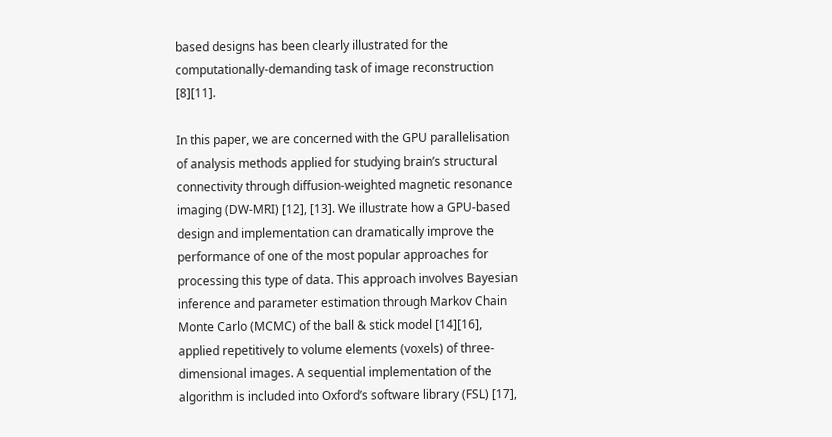based designs has been clearly illustrated for the computationally-demanding task of image reconstruction [8][11].

In this paper, we are concerned with the GPU parallelisation of analysis methods applied for studying brain’s structural connectivity through diffusion-weighted magnetic resonance imaging (DW-MRI) [12], [13]. We illustrate how a GPU-based design and implementation can dramatically improve the performance of one of the most popular approaches for processing this type of data. This approach involves Bayesian inference and parameter estimation through Markov Chain Monte Carlo (MCMC) of the ball & stick model [14][16], applied repetitively to volume elements (voxels) of three-dimensional images. A sequential implementation of the algorithm is included into Oxford’s software library (FSL) [17],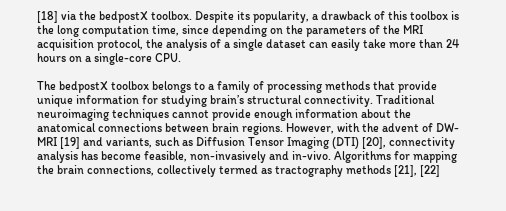[18] via the bedpostX toolbox. Despite its popularity, a drawback of this toolbox is the long computation time, since depending on the parameters of the MRI acquisition protocol, the analysis of a single dataset can easily take more than 24 hours on a single-core CPU.

The bedpostX toolbox belongs to a family of processing methods that provide unique information for studying brain’s structural connectivity. Traditional neuroimaging techniques cannot provide enough information about the anatomical connections between brain regions. However, with the advent of DW-MRI [19] and variants, such as Diffusion Tensor Imaging (DTI) [20], connectivity analysis has become feasible, non-invasively and in-vivo. Algorithms for mapping the brain connections, collectively termed as tractography methods [21], [22]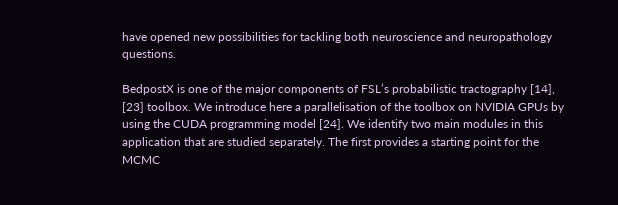have opened new possibilities for tackling both neuroscience and neuropathology questions.

BedpostX is one of the major components of FSL’s probabilistic tractography [14], [23] toolbox. We introduce here a parallelisation of the toolbox on NVIDIA GPUs by using the CUDA programming model [24]. We identify two main modules in this application that are studied separately. The first provides a starting point for the MCMC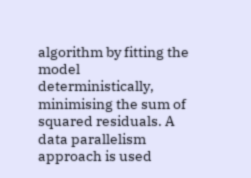algorithm by fitting the model deterministically, minimising the sum of squared residuals. A data parallelism approach is used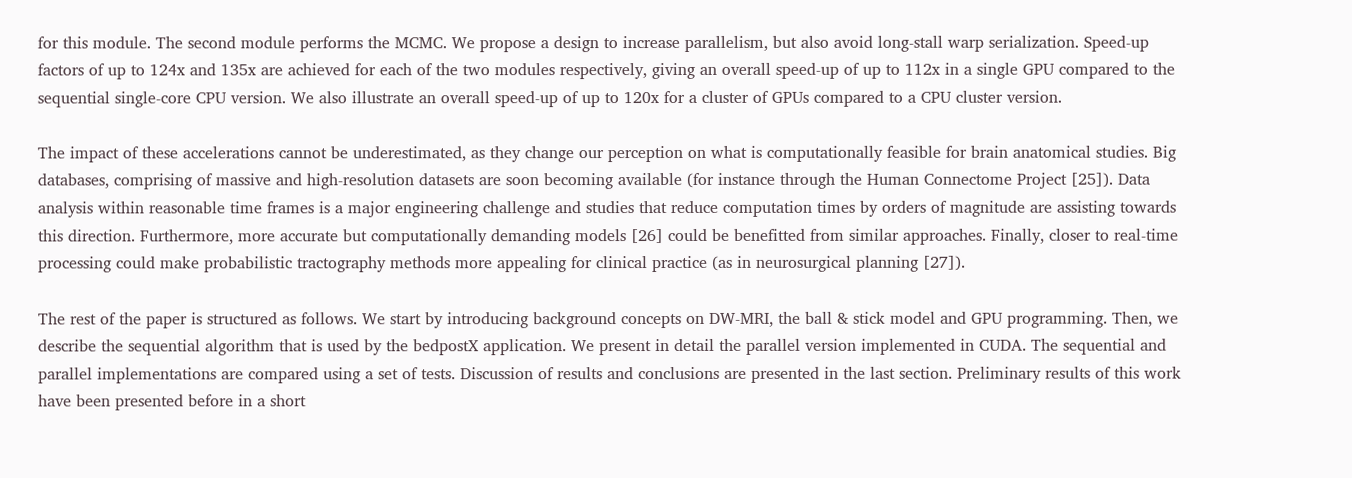for this module. The second module performs the MCMC. We propose a design to increase parallelism, but also avoid long-stall warp serialization. Speed-up factors of up to 124x and 135x are achieved for each of the two modules respectively, giving an overall speed-up of up to 112x in a single GPU compared to the sequential single-core CPU version. We also illustrate an overall speed-up of up to 120x for a cluster of GPUs compared to a CPU cluster version.

The impact of these accelerations cannot be underestimated, as they change our perception on what is computationally feasible for brain anatomical studies. Big databases, comprising of massive and high-resolution datasets are soon becoming available (for instance through the Human Connectome Project [25]). Data analysis within reasonable time frames is a major engineering challenge and studies that reduce computation times by orders of magnitude are assisting towards this direction. Furthermore, more accurate but computationally demanding models [26] could be benefitted from similar approaches. Finally, closer to real-time processing could make probabilistic tractography methods more appealing for clinical practice (as in neurosurgical planning [27]).

The rest of the paper is structured as follows. We start by introducing background concepts on DW-MRI, the ball & stick model and GPU programming. Then, we describe the sequential algorithm that is used by the bedpostX application. We present in detail the parallel version implemented in CUDA. The sequential and parallel implementations are compared using a set of tests. Discussion of results and conclusions are presented in the last section. Preliminary results of this work have been presented before in a short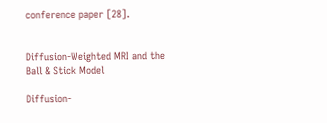conference paper [28].


Diffusion-Weighted MRI and the Ball & Stick Model

Diffusion-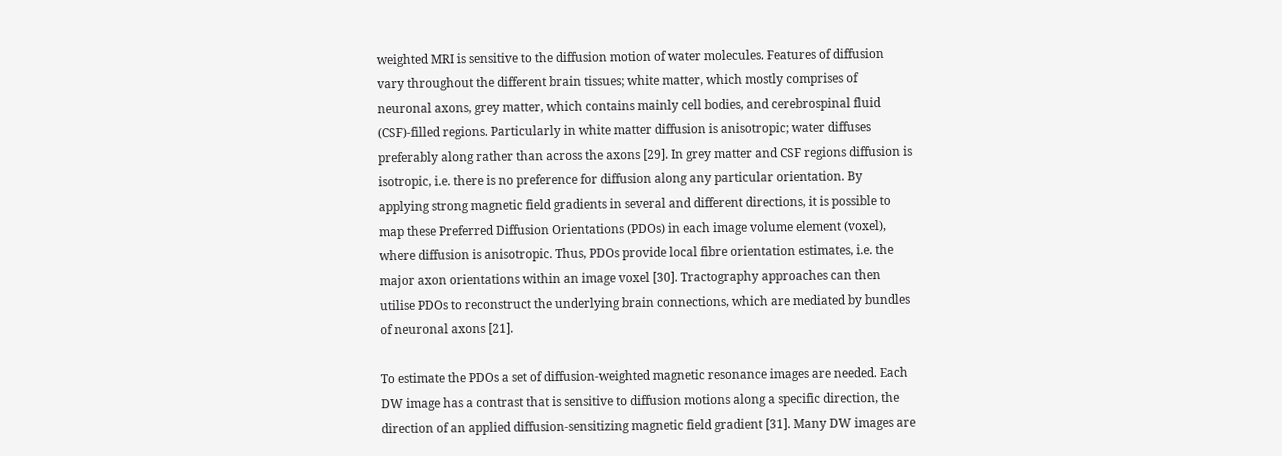weighted MRI is sensitive to the diffusion motion of water molecules. Features of diffusion vary throughout the different brain tissues; white matter, which mostly comprises of neuronal axons, grey matter, which contains mainly cell bodies, and cerebrospinal fluid (CSF)-filled regions. Particularly in white matter diffusion is anisotropic; water diffuses preferably along rather than across the axons [29]. In grey matter and CSF regions diffusion is isotropic, i.e. there is no preference for diffusion along any particular orientation. By applying strong magnetic field gradients in several and different directions, it is possible to map these Preferred Diffusion Orientations (PDOs) in each image volume element (voxel), where diffusion is anisotropic. Thus, PDOs provide local fibre orientation estimates, i.e. the major axon orientations within an image voxel [30]. Tractography approaches can then utilise PDOs to reconstruct the underlying brain connections, which are mediated by bundles of neuronal axons [21].

To estimate the PDOs a set of diffusion-weighted magnetic resonance images are needed. Each DW image has a contrast that is sensitive to diffusion motions along a specific direction, the direction of an applied diffusion-sensitizing magnetic field gradient [31]. Many DW images are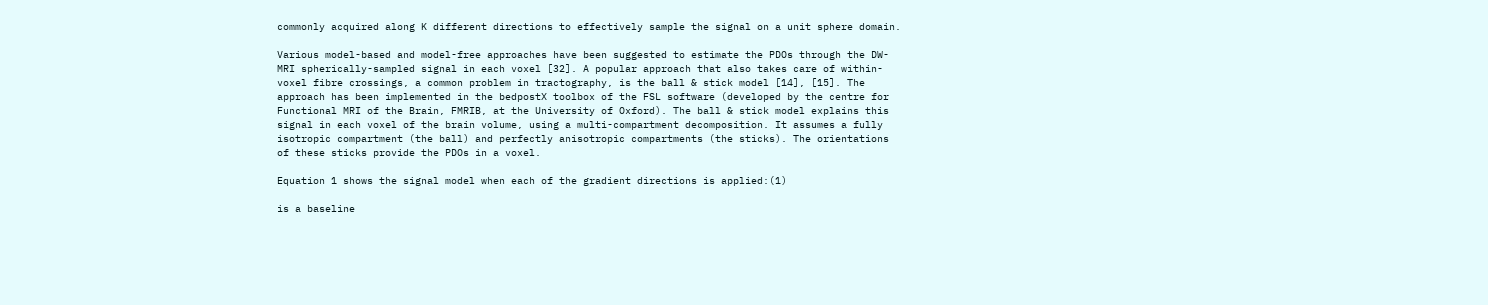commonly acquired along K different directions to effectively sample the signal on a unit sphere domain.

Various model-based and model-free approaches have been suggested to estimate the PDOs through the DW-MRI spherically-sampled signal in each voxel [32]. A popular approach that also takes care of within-voxel fibre crossings, a common problem in tractography, is the ball & stick model [14], [15]. The approach has been implemented in the bedpostX toolbox of the FSL software (developed by the centre for Functional MRI of the Brain, FMRIB, at the University of Oxford). The ball & stick model explains this signal in each voxel of the brain volume, using a multi-compartment decomposition. It assumes a fully isotropic compartment (the ball) and perfectly anisotropic compartments (the sticks). The orientations of these sticks provide the PDOs in a voxel.

Equation 1 shows the signal model when each of the gradient directions is applied:(1)

is a baseline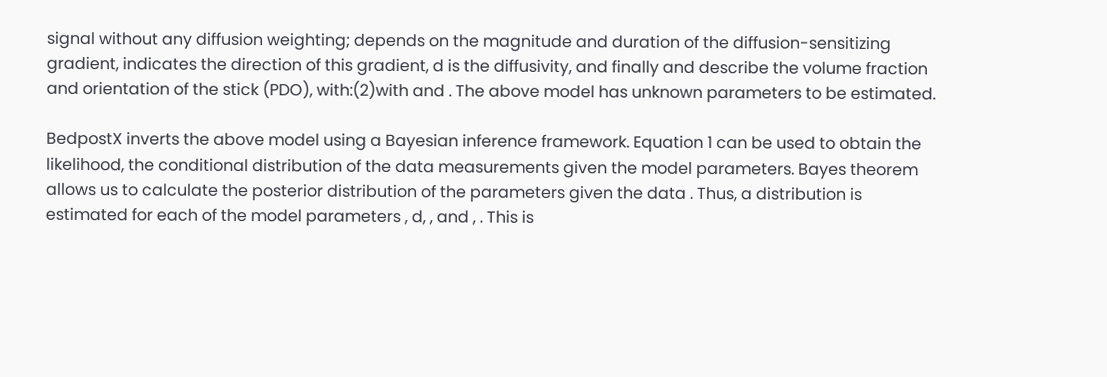signal without any diffusion weighting; depends on the magnitude and duration of the diffusion-sensitizing gradient, indicates the direction of this gradient, d is the diffusivity, and finally and describe the volume fraction and orientation of the stick (PDO), with:(2)with and . The above model has unknown parameters to be estimated.

BedpostX inverts the above model using a Bayesian inference framework. Equation 1 can be used to obtain the likelihood, the conditional distribution of the data measurements given the model parameters. Bayes theorem allows us to calculate the posterior distribution of the parameters given the data . Thus, a distribution is estimated for each of the model parameters , d, , and , . This is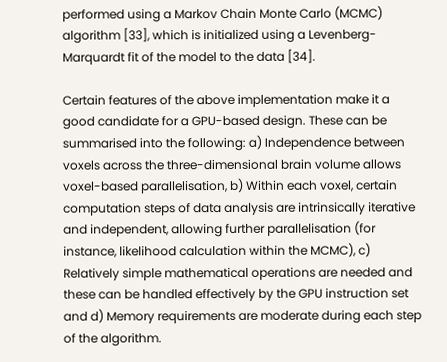performed using a Markov Chain Monte Carlo (MCMC) algorithm [33], which is initialized using a Levenberg-Marquardt fit of the model to the data [34].

Certain features of the above implementation make it a good candidate for a GPU-based design. These can be summarised into the following: a) Independence between voxels across the three-dimensional brain volume allows voxel-based parallelisation, b) Within each voxel, certain computation steps of data analysis are intrinsically iterative and independent, allowing further parallelisation (for instance, likelihood calculation within the MCMC), c) Relatively simple mathematical operations are needed and these can be handled effectively by the GPU instruction set and d) Memory requirements are moderate during each step of the algorithm.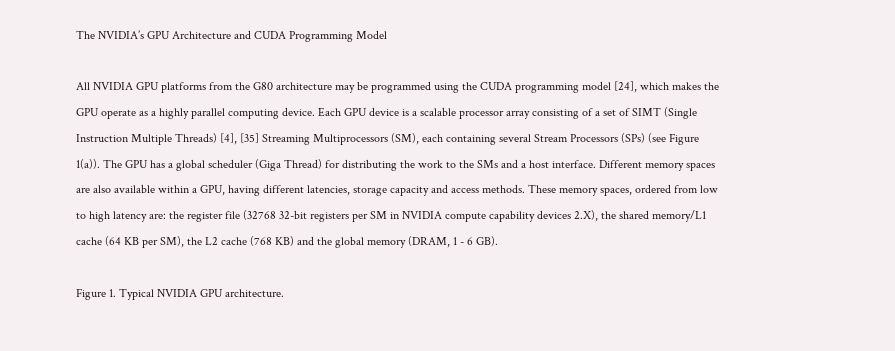The NVIDIA’s GPU Architecture and CUDA Programming Model

All NVIDIA GPU platforms from the G80 architecture may be programmed using the CUDA programming model [24], which makes the GPU operate as a highly parallel computing device. Each GPU device is a scalable processor array consisting of a set of SIMT (Single Instruction Multiple Threads) [4], [35] Streaming Multiprocessors (SM), each containing several Stream Processors (SPs) (see Figure 1(a)). The GPU has a global scheduler (Giga Thread) for distributing the work to the SMs and a host interface. Different memory spaces are also available within a GPU, having different latencies, storage capacity and access methods. These memory spaces, ordered from low to high latency are: the register file (32768 32-bit registers per SM in NVIDIA compute capability devices 2.X), the shared memory/L1 cache (64 KB per SM), the L2 cache (768 KB) and the global memory (DRAM, 1 - 6 GB).

Figure 1. Typical NVIDIA GPU architecture.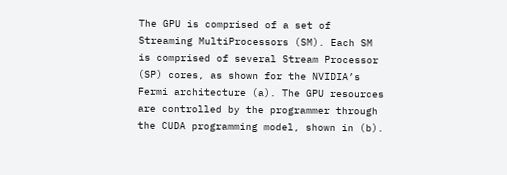The GPU is comprised of a set of Streaming MultiProcessors (SM). Each SM is comprised of several Stream Processor (SP) cores, as shown for the NVIDIA’s Fermi architecture (a). The GPU resources are controlled by the programmer through the CUDA programming model, shown in (b).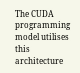The CUDA programming model utilises this architecture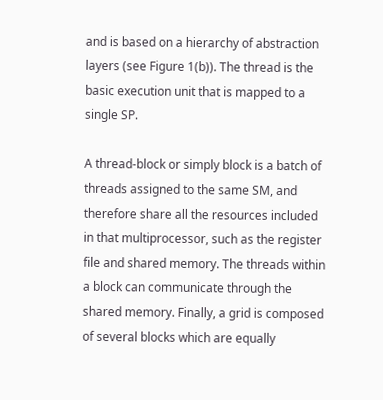and is based on a hierarchy of abstraction layers (see Figure 1(b)). The thread is the basic execution unit that is mapped to a single SP.

A thread-block or simply block is a batch of threads assigned to the same SM, and therefore share all the resources included in that multiprocessor, such as the register file and shared memory. The threads within a block can communicate through the shared memory. Finally, a grid is composed of several blocks which are equally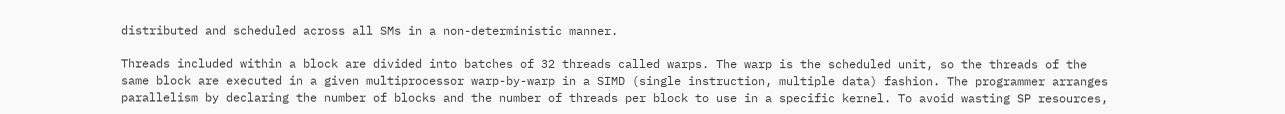distributed and scheduled across all SMs in a non-deterministic manner.

Threads included within a block are divided into batches of 32 threads called warps. The warp is the scheduled unit, so the threads of the same block are executed in a given multiprocessor warp-by-warp in a SIMD (single instruction, multiple data) fashion. The programmer arranges parallelism by declaring the number of blocks and the number of threads per block to use in a specific kernel. To avoid wasting SP resources,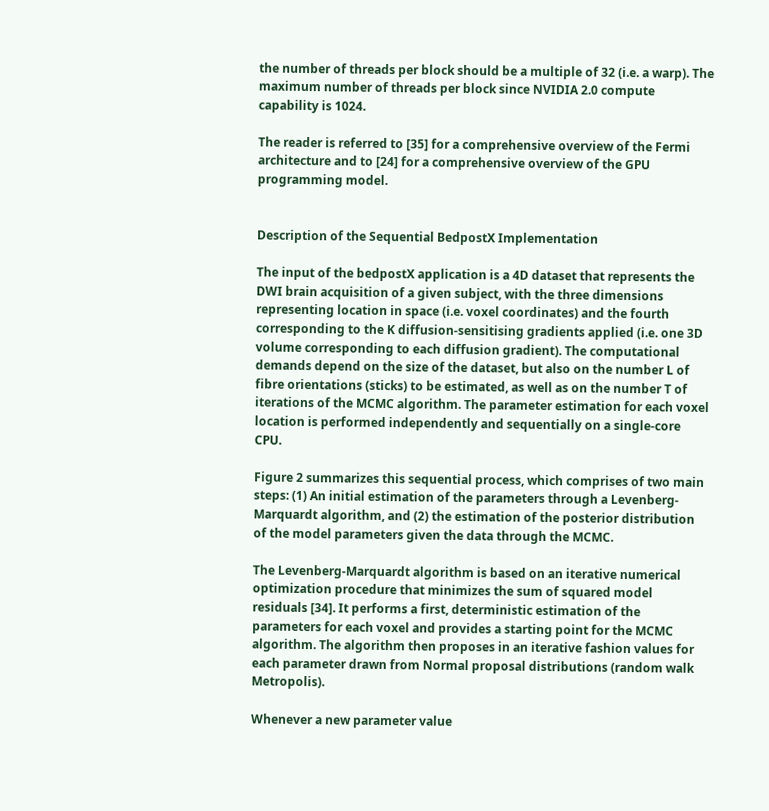the number of threads per block should be a multiple of 32 (i.e. a warp). The maximum number of threads per block since NVIDIA 2.0 compute capability is 1024.

The reader is referred to [35] for a comprehensive overview of the Fermi architecture and to [24] for a comprehensive overview of the GPU programming model.


Description of the Sequential BedpostX Implementation

The input of the bedpostX application is a 4D dataset that represents the DWI brain acquisition of a given subject, with the three dimensions representing location in space (i.e. voxel coordinates) and the fourth corresponding to the K diffusion-sensitising gradients applied (i.e. one 3D volume corresponding to each diffusion gradient). The computational demands depend on the size of the dataset, but also on the number L of fibre orientations (sticks) to be estimated, as well as on the number T of iterations of the MCMC algorithm. The parameter estimation for each voxel location is performed independently and sequentially on a single-core CPU.

Figure 2 summarizes this sequential process, which comprises of two main steps: (1) An initial estimation of the parameters through a Levenberg-Marquardt algorithm, and (2) the estimation of the posterior distribution of the model parameters given the data through the MCMC.

The Levenberg-Marquardt algorithm is based on an iterative numerical optimization procedure that minimizes the sum of squared model residuals [34]. It performs a first, deterministic estimation of the parameters for each voxel and provides a starting point for the MCMC algorithm. The algorithm then proposes in an iterative fashion values for each parameter drawn from Normal proposal distributions (random walk Metropolis).

Whenever a new parameter value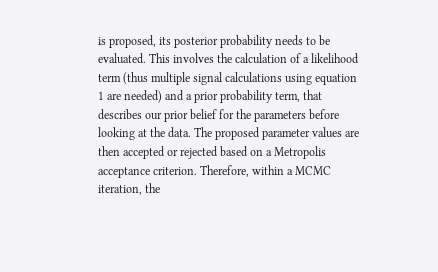is proposed, its posterior probability needs to be evaluated. This involves the calculation of a likelihood term (thus multiple signal calculations using equation 1 are needed) and a prior probability term, that describes our prior belief for the parameters before looking at the data. The proposed parameter values are then accepted or rejected based on a Metropolis acceptance criterion. Therefore, within a MCMC iteration, the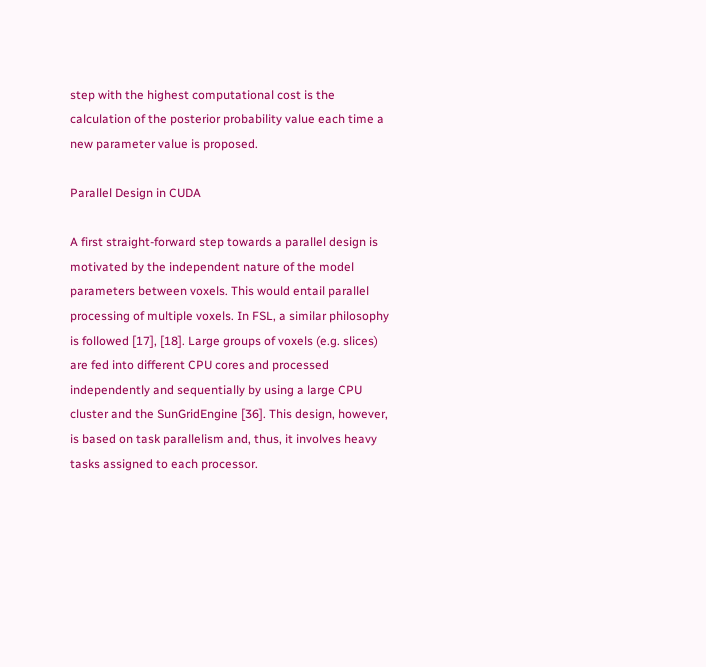step with the highest computational cost is the calculation of the posterior probability value each time a new parameter value is proposed.

Parallel Design in CUDA

A first straight-forward step towards a parallel design is motivated by the independent nature of the model parameters between voxels. This would entail parallel processing of multiple voxels. In FSL, a similar philosophy is followed [17], [18]. Large groups of voxels (e.g. slices) are fed into different CPU cores and processed independently and sequentially by using a large CPU cluster and the SunGridEngine [36]. This design, however, is based on task parallelism and, thus, it involves heavy tasks assigned to each processor.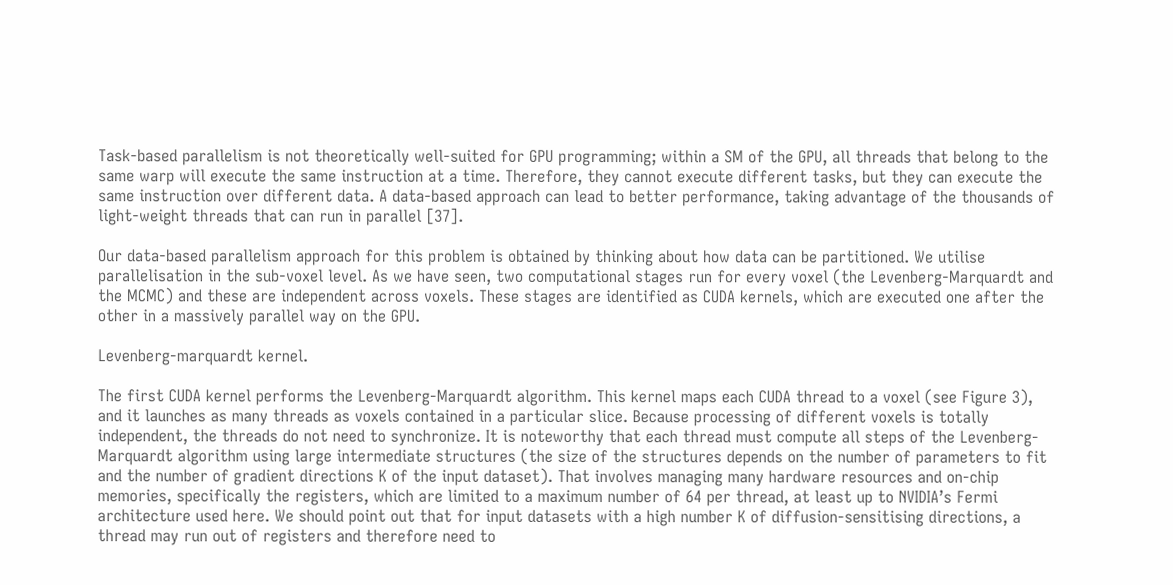Task-based parallelism is not theoretically well-suited for GPU programming; within a SM of the GPU, all threads that belong to the same warp will execute the same instruction at a time. Therefore, they cannot execute different tasks, but they can execute the same instruction over different data. A data-based approach can lead to better performance, taking advantage of the thousands of light-weight threads that can run in parallel [37].

Our data-based parallelism approach for this problem is obtained by thinking about how data can be partitioned. We utilise parallelisation in the sub-voxel level. As we have seen, two computational stages run for every voxel (the Levenberg-Marquardt and the MCMC) and these are independent across voxels. These stages are identified as CUDA kernels, which are executed one after the other in a massively parallel way on the GPU.

Levenberg-marquardt kernel.

The first CUDA kernel performs the Levenberg-Marquardt algorithm. This kernel maps each CUDA thread to a voxel (see Figure 3), and it launches as many threads as voxels contained in a particular slice. Because processing of different voxels is totally independent, the threads do not need to synchronize. It is noteworthy that each thread must compute all steps of the Levenberg-Marquardt algorithm using large intermediate structures (the size of the structures depends on the number of parameters to fit and the number of gradient directions K of the input dataset). That involves managing many hardware resources and on-chip memories, specifically the registers, which are limited to a maximum number of 64 per thread, at least up to NVIDIA’s Fermi architecture used here. We should point out that for input datasets with a high number K of diffusion-sensitising directions, a thread may run out of registers and therefore need to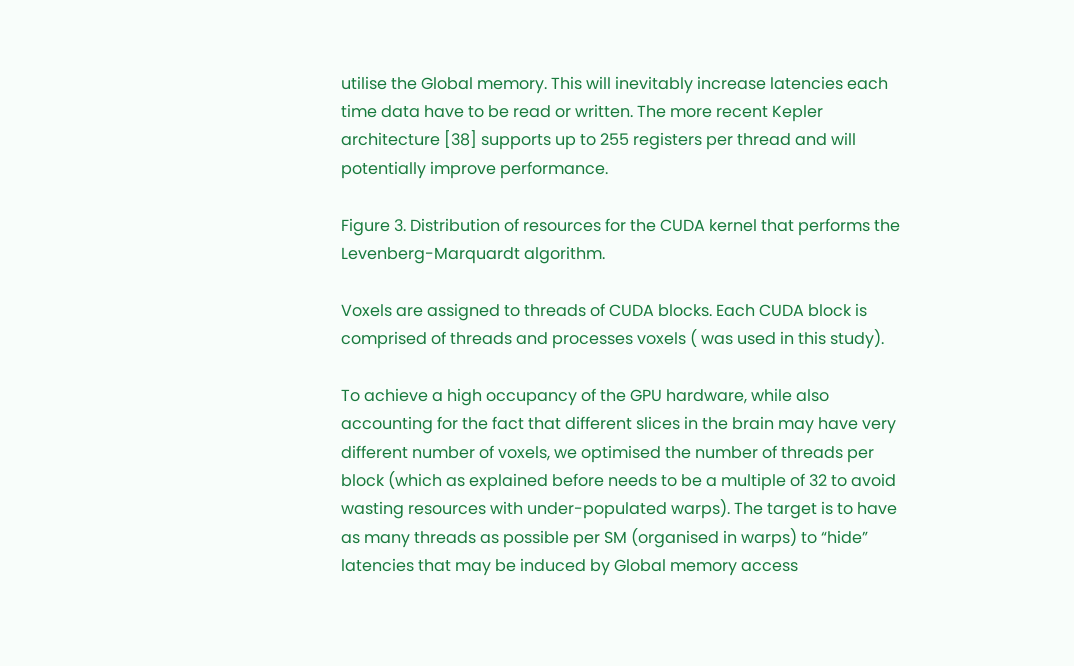utilise the Global memory. This will inevitably increase latencies each time data have to be read or written. The more recent Kepler architecture [38] supports up to 255 registers per thread and will potentially improve performance.

Figure 3. Distribution of resources for the CUDA kernel that performs the Levenberg-Marquardt algorithm.

Voxels are assigned to threads of CUDA blocks. Each CUDA block is comprised of threads and processes voxels ( was used in this study).

To achieve a high occupancy of the GPU hardware, while also accounting for the fact that different slices in the brain may have very different number of voxels, we optimised the number of threads per block (which as explained before needs to be a multiple of 32 to avoid wasting resources with under-populated warps). The target is to have as many threads as possible per SM (organised in warps) to “hide” latencies that may be induced by Global memory access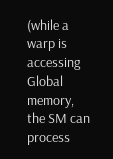(while a warp is accessing Global memory, the SM can process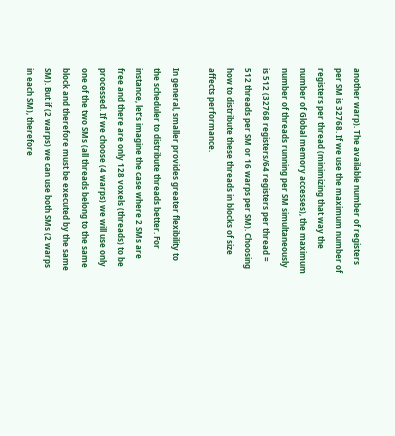another warp). The available number of registers per SM is 32768. If we use the maximum number of registers per thread (minimizing that way the number of Global memory accesses), the maximum number of threads running per SM simultaneously is 512 (32768 registers/64 registers per thread = 512 threads per SM or 16 warps per SM). Choosing how to distribute these threads in blocks of size affects performance.

In general, smaller provides greater flexibility to the scheduler to distribute threads better. For instance, let’s imagine the case where 2 SMs are free and there are only 128 voxels (threads) to be processed. If we choose (4 warps) we will use only one of the two SMs (all threads belong to the same block and therefore must be executed by the same SM). But if (2 warps) we can use both SMs (2 warps in each SM), therefore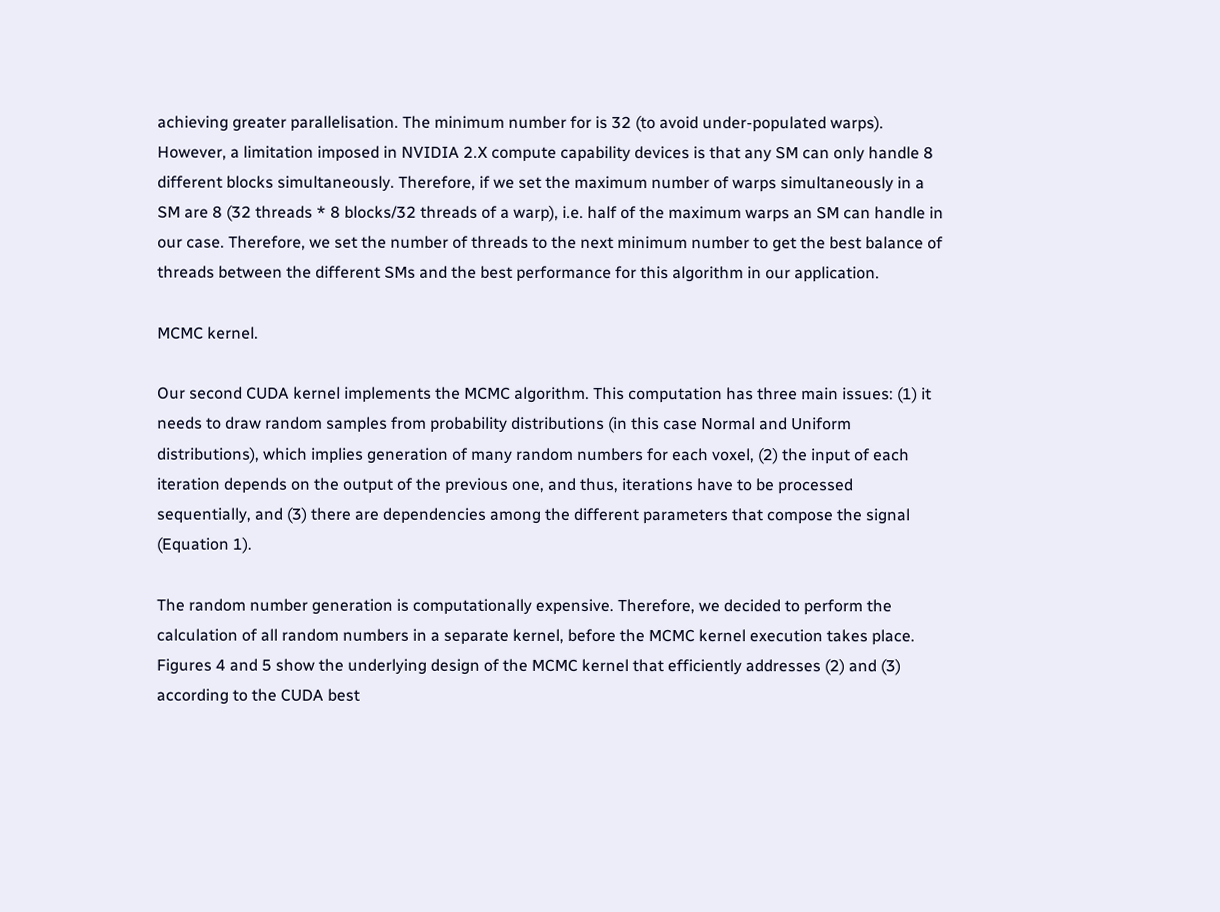achieving greater parallelisation. The minimum number for is 32 (to avoid under-populated warps). However, a limitation imposed in NVIDIA 2.X compute capability devices is that any SM can only handle 8 different blocks simultaneously. Therefore, if we set the maximum number of warps simultaneously in a SM are 8 (32 threads * 8 blocks/32 threads of a warp), i.e. half of the maximum warps an SM can handle in our case. Therefore, we set the number of threads to the next minimum number to get the best balance of threads between the different SMs and the best performance for this algorithm in our application.

MCMC kernel.

Our second CUDA kernel implements the MCMC algorithm. This computation has three main issues: (1) it needs to draw random samples from probability distributions (in this case Normal and Uniform distributions), which implies generation of many random numbers for each voxel, (2) the input of each iteration depends on the output of the previous one, and thus, iterations have to be processed sequentially, and (3) there are dependencies among the different parameters that compose the signal (Equation 1).

The random number generation is computationally expensive. Therefore, we decided to perform the calculation of all random numbers in a separate kernel, before the MCMC kernel execution takes place. Figures 4 and 5 show the underlying design of the MCMC kernel that efficiently addresses (2) and (3) according to the CUDA best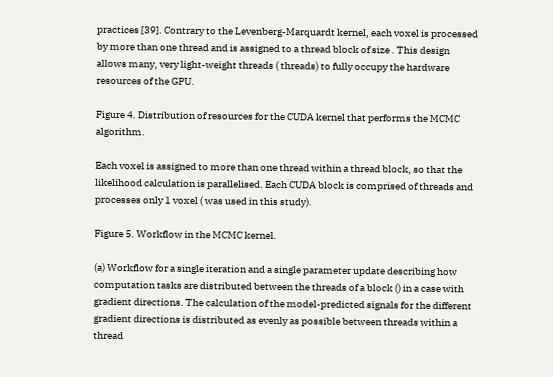practices [39]. Contrary to the Levenberg-Marquardt kernel, each voxel is processed by more than one thread and is assigned to a thread block of size . This design allows many, very light-weight threads ( threads) to fully occupy the hardware resources of the GPU.

Figure 4. Distribution of resources for the CUDA kernel that performs the MCMC algorithm.

Each voxel is assigned to more than one thread within a thread block, so that the likelihood calculation is parallelised. Each CUDA block is comprised of threads and processes only 1 voxel ( was used in this study).

Figure 5. Workflow in the MCMC kernel.

(a) Workflow for a single iteration and a single parameter update describing how computation tasks are distributed between the threads of a block () in a case with gradient directions. The calculation of the model-predicted signals for the different gradient directions is distributed as evenly as possible between threads within a thread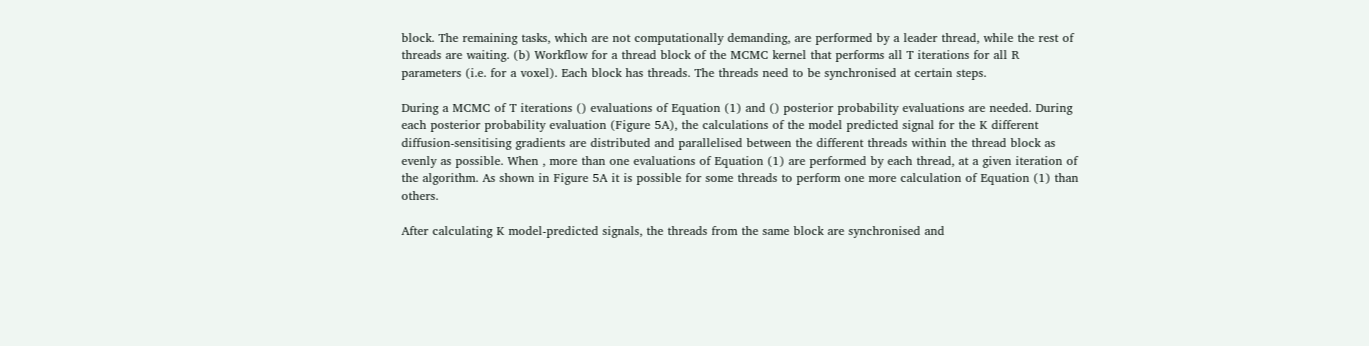block. The remaining tasks, which are not computationally demanding, are performed by a leader thread, while the rest of threads are waiting. (b) Workflow for a thread block of the MCMC kernel that performs all T iterations for all R parameters (i.e. for a voxel). Each block has threads. The threads need to be synchronised at certain steps.

During a MCMC of T iterations () evaluations of Equation (1) and () posterior probability evaluations are needed. During each posterior probability evaluation (Figure 5A), the calculations of the model predicted signal for the K different diffusion-sensitising gradients are distributed and parallelised between the different threads within the thread block as evenly as possible. When , more than one evaluations of Equation (1) are performed by each thread, at a given iteration of the algorithm. As shown in Figure 5A it is possible for some threads to perform one more calculation of Equation (1) than others.

After calculating K model-predicted signals, the threads from the same block are synchronised and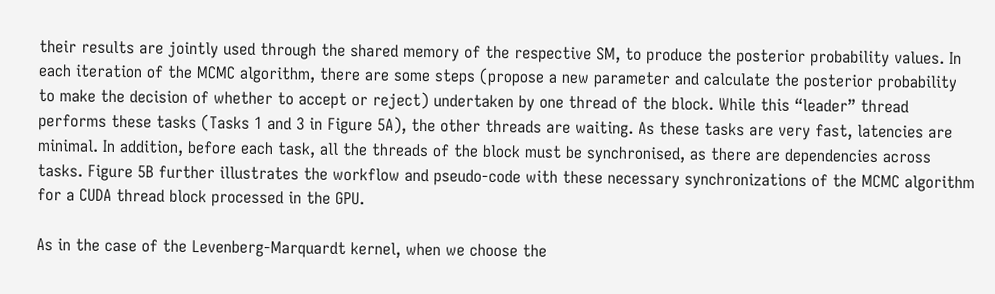their results are jointly used through the shared memory of the respective SM, to produce the posterior probability values. In each iteration of the MCMC algorithm, there are some steps (propose a new parameter and calculate the posterior probability to make the decision of whether to accept or reject) undertaken by one thread of the block. While this “leader” thread performs these tasks (Tasks 1 and 3 in Figure 5A), the other threads are waiting. As these tasks are very fast, latencies are minimal. In addition, before each task, all the threads of the block must be synchronised, as there are dependencies across tasks. Figure 5B further illustrates the workflow and pseudo-code with these necessary synchronizations of the MCMC algorithm for a CUDA thread block processed in the GPU.

As in the case of the Levenberg-Marquardt kernel, when we choose the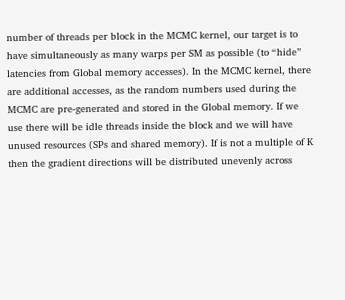number of threads per block in the MCMC kernel, our target is to have simultaneously as many warps per SM as possible (to “hide” latencies from Global memory accesses). In the MCMC kernel, there are additional accesses, as the random numbers used during the MCMC are pre-generated and stored in the Global memory. If we use there will be idle threads inside the block and we will have unused resources (SPs and shared memory). If is not a multiple of K then the gradient directions will be distributed unevenly across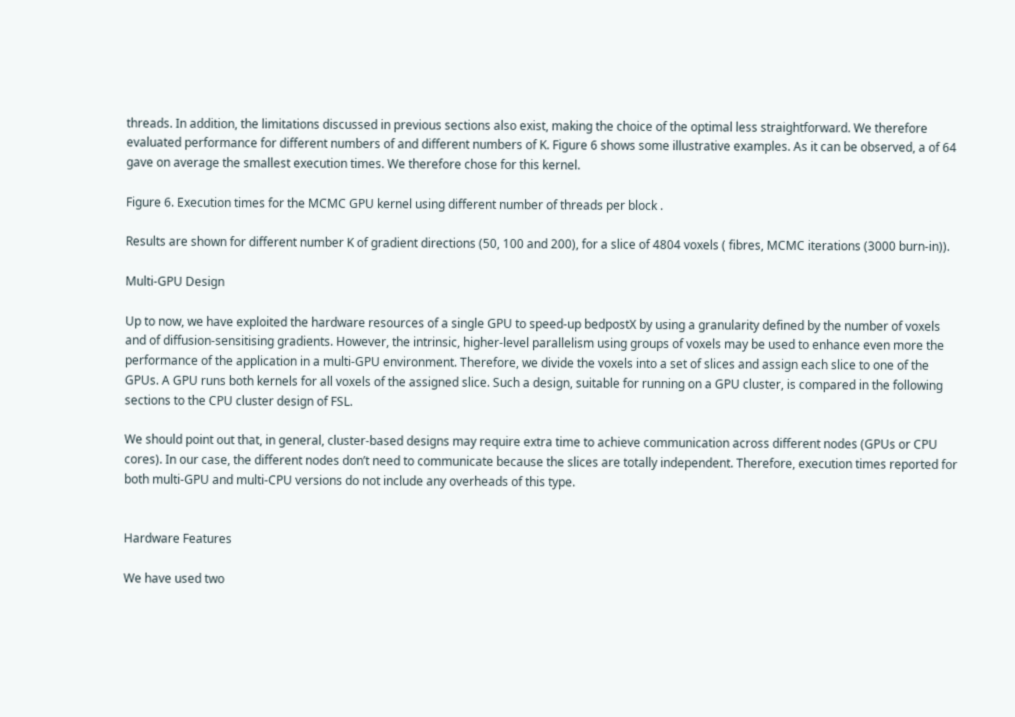threads. In addition, the limitations discussed in previous sections also exist, making the choice of the optimal less straightforward. We therefore evaluated performance for different numbers of and different numbers of K. Figure 6 shows some illustrative examples. As it can be observed, a of 64 gave on average the smallest execution times. We therefore chose for this kernel.

Figure 6. Execution times for the MCMC GPU kernel using different number of threads per block .

Results are shown for different number K of gradient directions (50, 100 and 200), for a slice of 4804 voxels ( fibres, MCMC iterations (3000 burn-in)).

Multi-GPU Design

Up to now, we have exploited the hardware resources of a single GPU to speed-up bedpostX by using a granularity defined by the number of voxels and of diffusion-sensitising gradients. However, the intrinsic, higher-level parallelism using groups of voxels may be used to enhance even more the performance of the application in a multi-GPU environment. Therefore, we divide the voxels into a set of slices and assign each slice to one of the GPUs. A GPU runs both kernels for all voxels of the assigned slice. Such a design, suitable for running on a GPU cluster, is compared in the following sections to the CPU cluster design of FSL.

We should point out that, in general, cluster-based designs may require extra time to achieve communication across different nodes (GPUs or CPU cores). In our case, the different nodes don’t need to communicate because the slices are totally independent. Therefore, execution times reported for both multi-GPU and multi-CPU versions do not include any overheads of this type.


Hardware Features

We have used two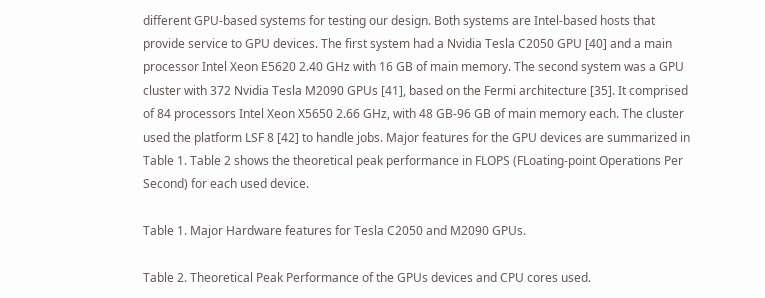different GPU-based systems for testing our design. Both systems are Intel-based hosts that provide service to GPU devices. The first system had a Nvidia Tesla C2050 GPU [40] and a main processor Intel Xeon E5620 2.40 GHz with 16 GB of main memory. The second system was a GPU cluster with 372 Nvidia Tesla M2090 GPUs [41], based on the Fermi architecture [35]. It comprised of 84 processors Intel Xeon X5650 2.66 GHz, with 48 GB-96 GB of main memory each. The cluster used the platform LSF 8 [42] to handle jobs. Major features for the GPU devices are summarized in Table 1. Table 2 shows the theoretical peak performance in FLOPS (FLoating-point Operations Per Second) for each used device.

Table 1. Major Hardware features for Tesla C2050 and M2090 GPUs.

Table 2. Theoretical Peak Performance of the GPUs devices and CPU cores used.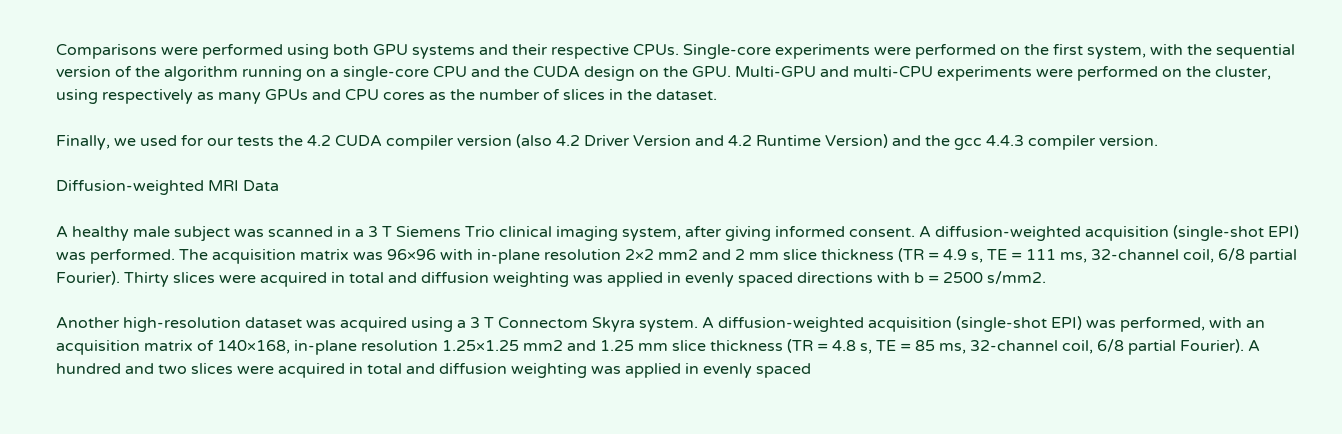Comparisons were performed using both GPU systems and their respective CPUs. Single-core experiments were performed on the first system, with the sequential version of the algorithm running on a single-core CPU and the CUDA design on the GPU. Multi-GPU and multi-CPU experiments were performed on the cluster, using respectively as many GPUs and CPU cores as the number of slices in the dataset.

Finally, we used for our tests the 4.2 CUDA compiler version (also 4.2 Driver Version and 4.2 Runtime Version) and the gcc 4.4.3 compiler version.

Diffusion-weighted MRI Data

A healthy male subject was scanned in a 3 T Siemens Trio clinical imaging system, after giving informed consent. A diffusion-weighted acquisition (single-shot EPI) was performed. The acquisition matrix was 96×96 with in-plane resolution 2×2 mm2 and 2 mm slice thickness (TR = 4.9 s, TE = 111 ms, 32-channel coil, 6/8 partial Fourier). Thirty slices were acquired in total and diffusion weighting was applied in evenly spaced directions with b = 2500 s/mm2.

Another high-resolution dataset was acquired using a 3 T Connectom Skyra system. A diffusion-weighted acquisition (single-shot EPI) was performed, with an acquisition matrix of 140×168, in-plane resolution 1.25×1.25 mm2 and 1.25 mm slice thickness (TR = 4.8 s, TE = 85 ms, 32-channel coil, 6/8 partial Fourier). A hundred and two slices were acquired in total and diffusion weighting was applied in evenly spaced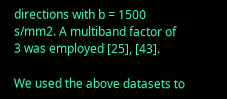directions with b = 1500 s/mm2. A multiband factor of 3 was employed [25], [43].

We used the above datasets to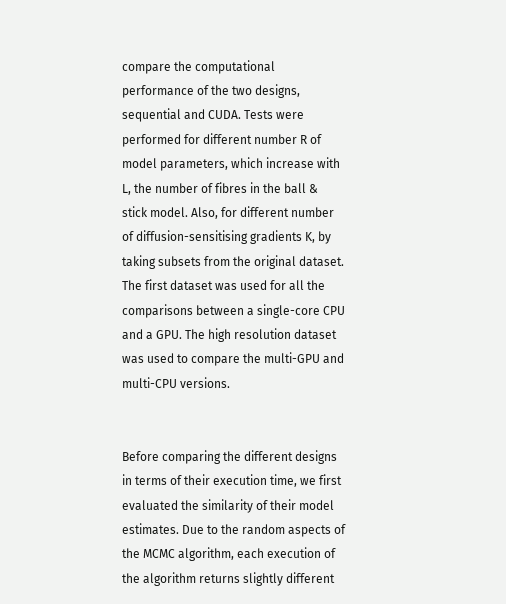compare the computational performance of the two designs, sequential and CUDA. Tests were performed for different number R of model parameters, which increase with L, the number of fibres in the ball & stick model. Also, for different number of diffusion-sensitising gradients K, by taking subsets from the original dataset. The first dataset was used for all the comparisons between a single-core CPU and a GPU. The high resolution dataset was used to compare the multi-GPU and multi-CPU versions.


Before comparing the different designs in terms of their execution time, we first evaluated the similarity of their model estimates. Due to the random aspects of the MCMC algorithm, each execution of the algorithm returns slightly different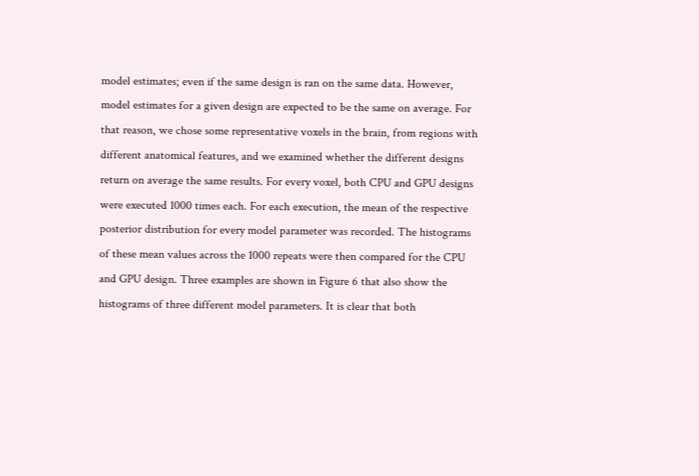model estimates; even if the same design is ran on the same data. However, model estimates for a given design are expected to be the same on average. For that reason, we chose some representative voxels in the brain, from regions with different anatomical features, and we examined whether the different designs return on average the same results. For every voxel, both CPU and GPU designs were executed 1000 times each. For each execution, the mean of the respective posterior distribution for every model parameter was recorded. The histograms of these mean values across the 1000 repeats were then compared for the CPU and GPU design. Three examples are shown in Figure 6 that also show the histograms of three different model parameters. It is clear that both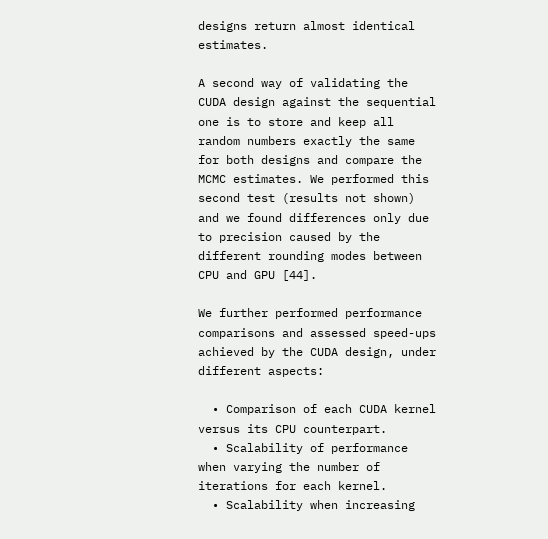designs return almost identical estimates.

A second way of validating the CUDA design against the sequential one is to store and keep all random numbers exactly the same for both designs and compare the MCMC estimates. We performed this second test (results not shown) and we found differences only due to precision caused by the different rounding modes between CPU and GPU [44].

We further performed performance comparisons and assessed speed-ups achieved by the CUDA design, under different aspects:

  • Comparison of each CUDA kernel versus its CPU counterpart.
  • Scalability of performance when varying the number of iterations for each kernel.
  • Scalability when increasing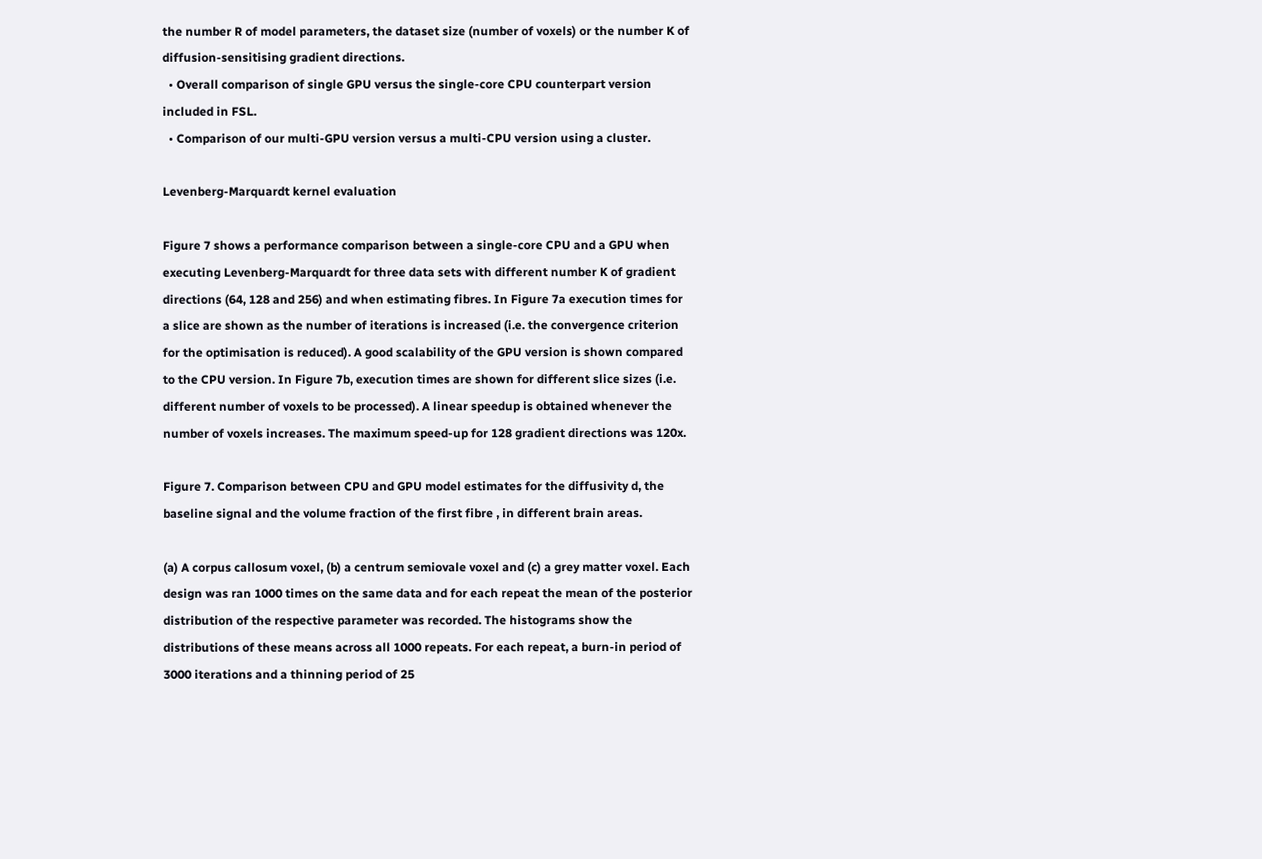the number R of model parameters, the dataset size (number of voxels) or the number K of diffusion-sensitising gradient directions.
  • Overall comparison of single GPU versus the single-core CPU counterpart version included in FSL.
  • Comparison of our multi-GPU version versus a multi-CPU version using a cluster.

Levenberg-Marquardt kernel evaluation

Figure 7 shows a performance comparison between a single-core CPU and a GPU when executing Levenberg-Marquardt for three data sets with different number K of gradient directions (64, 128 and 256) and when estimating fibres. In Figure 7a execution times for a slice are shown as the number of iterations is increased (i.e. the convergence criterion for the optimisation is reduced). A good scalability of the GPU version is shown compared to the CPU version. In Figure 7b, execution times are shown for different slice sizes (i.e. different number of voxels to be processed). A linear speedup is obtained whenever the number of voxels increases. The maximum speed-up for 128 gradient directions was 120x.

Figure 7. Comparison between CPU and GPU model estimates for the diffusivity d, the baseline signal and the volume fraction of the first fibre , in different brain areas.

(a) A corpus callosum voxel, (b) a centrum semiovale voxel and (c) a grey matter voxel. Each design was ran 1000 times on the same data and for each repeat the mean of the posterior distribution of the respective parameter was recorded. The histograms show the distributions of these means across all 1000 repeats. For each repeat, a burn-in period of 3000 iterations and a thinning period of 25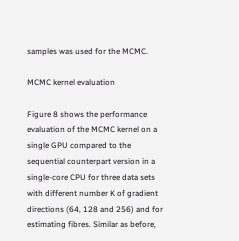samples was used for the MCMC.

MCMC kernel evaluation

Figure 8 shows the performance evaluation of the MCMC kernel on a single GPU compared to the sequential counterpart version in a single-core CPU for three data sets with different number K of gradient directions (64, 128 and 256) and for estimating fibres. Similar as before,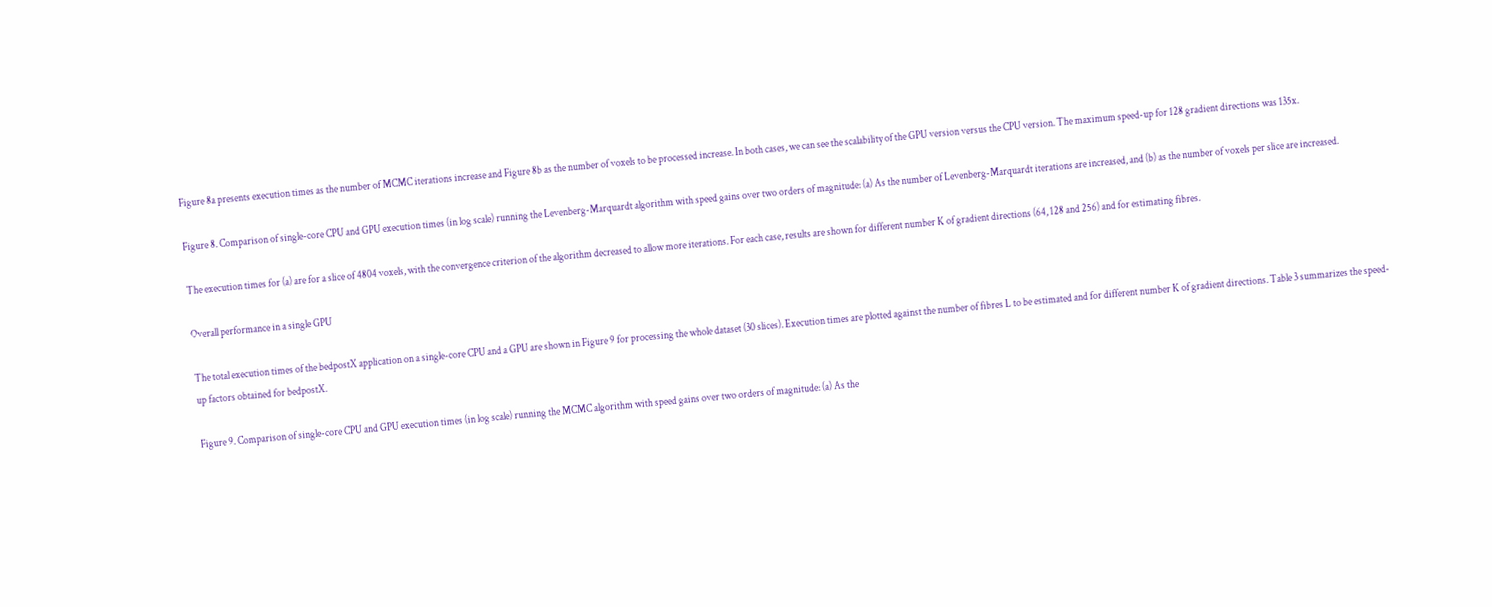Figure 8a presents execution times as the number of MCMC iterations increase and Figure 8b as the number of voxels to be processed increase. In both cases, we can see the scalability of the GPU version versus the CPU version. The maximum speed-up for 128 gradient directions was 135x.

Figure 8. Comparison of single-core CPU and GPU execution times (in log scale) running the Levenberg-Marquardt algorithm with speed gains over two orders of magnitude: (a) As the number of Levenberg-Marquardt iterations are increased, and (b) as the number of voxels per slice are increased.

The execution times for (a) are for a slice of 4804 voxels, with the convergence criterion of the algorithm decreased to allow more iterations. For each case, results are shown for different number K of gradient directions (64, 128 and 256) and for estimating fibres.

Overall performance in a single GPU

The total execution times of the bedpostX application on a single-core CPU and a GPU are shown in Figure 9 for processing the whole dataset (30 slices). Execution times are plotted against the number of fibres L to be estimated and for different number K of gradient directions. Table 3 summarizes the speed-up factors obtained for bedpostX.

Figure 9. Comparison of single-core CPU and GPU execution times (in log scale) running the MCMC algorithm with speed gains over two orders of magnitude: (a) As the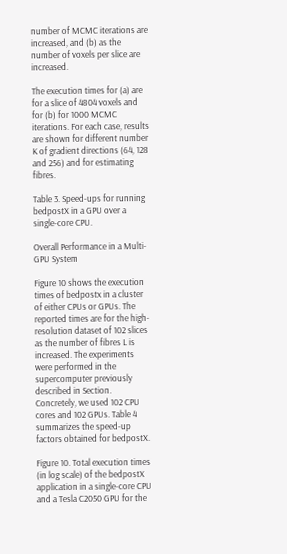number of MCMC iterations are increased, and (b) as the number of voxels per slice are increased.

The execution times for (a) are for a slice of 4804 voxels and for (b) for 1000 MCMC iterations. For each case, results are shown for different number K of gradient directions (64, 128 and 256) and for estimating fibres.

Table 3. Speed-ups for running bedpostX in a GPU over a single-core CPU.

Overall Performance in a Multi-GPU System

Figure 10 shows the execution times of bedpostx in a cluster of either CPUs or GPUs. The reported times are for the high-resolution dataset of 102 slices as the number of fibres L is increased. The experiments were performed in the supercomputer previously described in Section. Concretely, we used 102 CPU cores and 102 GPUs. Table 4 summarizes the speed-up factors obtained for bedpostX.

Figure 10. Total execution times (in log scale) of the bedpostX application in a single-core CPU and a Tesla C2050 GPU for the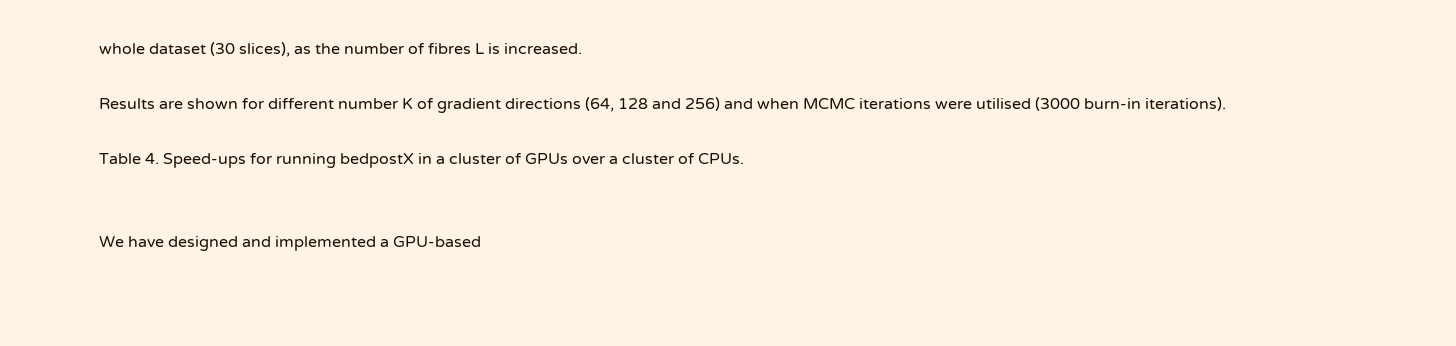whole dataset (30 slices), as the number of fibres L is increased.

Results are shown for different number K of gradient directions (64, 128 and 256) and when MCMC iterations were utilised (3000 burn-in iterations).

Table 4. Speed-ups for running bedpostX in a cluster of GPUs over a cluster of CPUs.


We have designed and implemented a GPU-based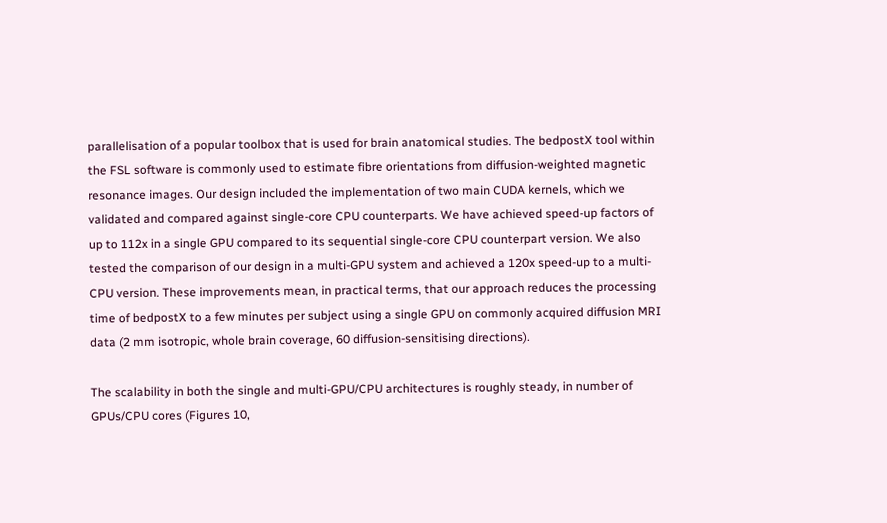parallelisation of a popular toolbox that is used for brain anatomical studies. The bedpostX tool within the FSL software is commonly used to estimate fibre orientations from diffusion-weighted magnetic resonance images. Our design included the implementation of two main CUDA kernels, which we validated and compared against single-core CPU counterparts. We have achieved speed-up factors of up to 112x in a single GPU compared to its sequential single-core CPU counterpart version. We also tested the comparison of our design in a multi-GPU system and achieved a 120x speed-up to a multi-CPU version. These improvements mean, in practical terms, that our approach reduces the processing time of bedpostX to a few minutes per subject using a single GPU on commonly acquired diffusion MRI data (2 mm isotropic, whole brain coverage, 60 diffusion-sensitising directions).

The scalability in both the single and multi-GPU/CPU architectures is roughly steady, in number of GPUs/CPU cores (Figures 10,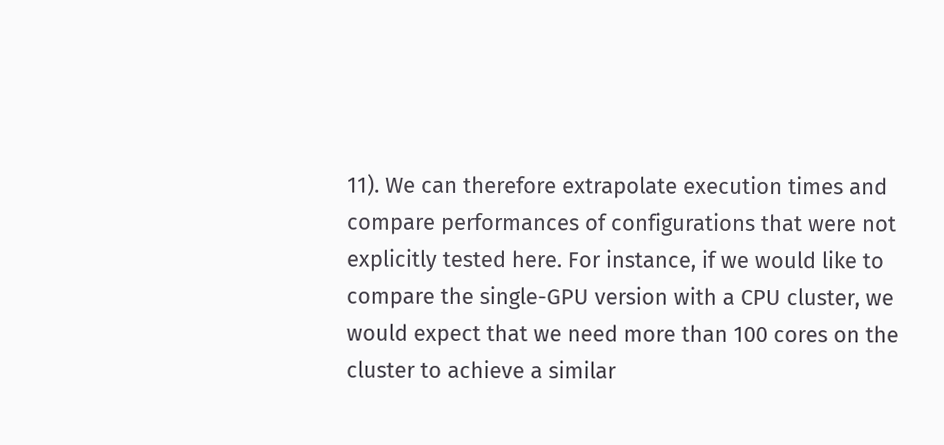11). We can therefore extrapolate execution times and compare performances of configurations that were not explicitly tested here. For instance, if we would like to compare the single-GPU version with a CPU cluster, we would expect that we need more than 100 cores on the cluster to achieve a similar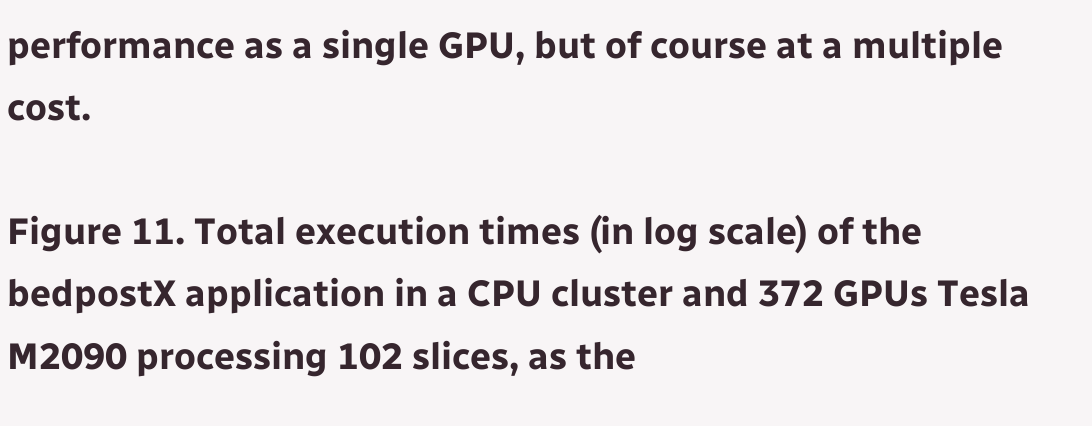performance as a single GPU, but of course at a multiple cost.

Figure 11. Total execution times (in log scale) of the bedpostX application in a CPU cluster and 372 GPUs Tesla M2090 processing 102 slices, as the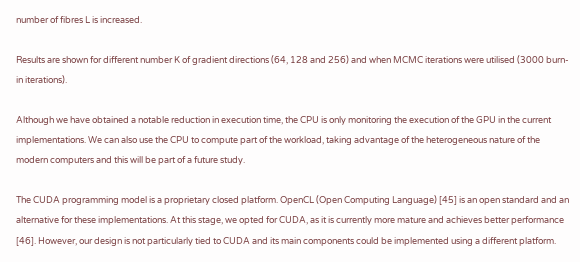number of fibres L is increased.

Results are shown for different number K of gradient directions (64, 128 and 256) and when MCMC iterations were utilised (3000 burn-in iterations).

Although we have obtained a notable reduction in execution time, the CPU is only monitoring the execution of the GPU in the current implementations. We can also use the CPU to compute part of the workload, taking advantage of the heterogeneous nature of the modern computers and this will be part of a future study.

The CUDA programming model is a proprietary closed platform. OpenCL (Open Computing Language) [45] is an open standard and an alternative for these implementations. At this stage, we opted for CUDA, as it is currently more mature and achieves better performance [46]. However, our design is not particularly tied to CUDA and its main components could be implemented using a different platform.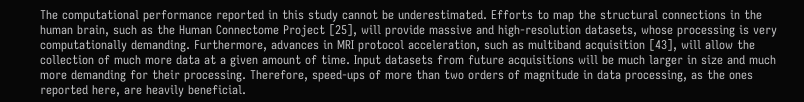The computational performance reported in this study cannot be underestimated. Efforts to map the structural connections in the human brain, such as the Human Connectome Project [25], will provide massive and high-resolution datasets, whose processing is very computationally demanding. Furthermore, advances in MRI protocol acceleration, such as multiband acquisition [43], will allow the collection of much more data at a given amount of time. Input datasets from future acquisitions will be much larger in size and much more demanding for their processing. Therefore, speed-ups of more than two orders of magnitude in data processing, as the ones reported here, are heavily beneficial.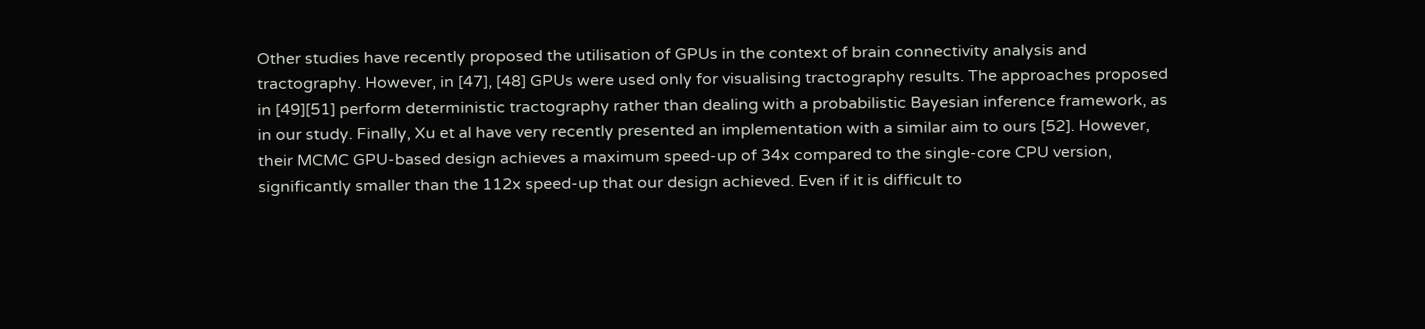Other studies have recently proposed the utilisation of GPUs in the context of brain connectivity analysis and tractography. However, in [47], [48] GPUs were used only for visualising tractography results. The approaches proposed in [49][51] perform deterministic tractography rather than dealing with a probabilistic Bayesian inference framework, as in our study. Finally, Xu et al have very recently presented an implementation with a similar aim to ours [52]. However, their MCMC GPU-based design achieves a maximum speed-up of 34x compared to the single-core CPU version, significantly smaller than the 112x speed-up that our design achieved. Even if it is difficult to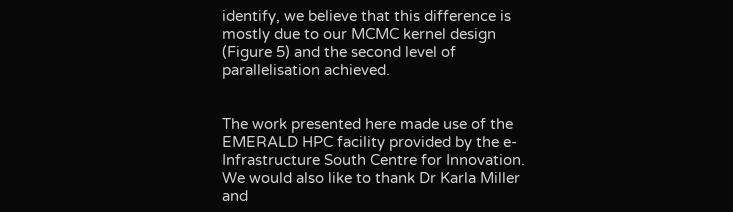identify, we believe that this difference is mostly due to our MCMC kernel design (Figure 5) and the second level of parallelisation achieved.


The work presented here made use of the EMERALD HPC facility provided by the e-Infrastructure South Centre for Innovation. We would also like to thank Dr Karla Miller and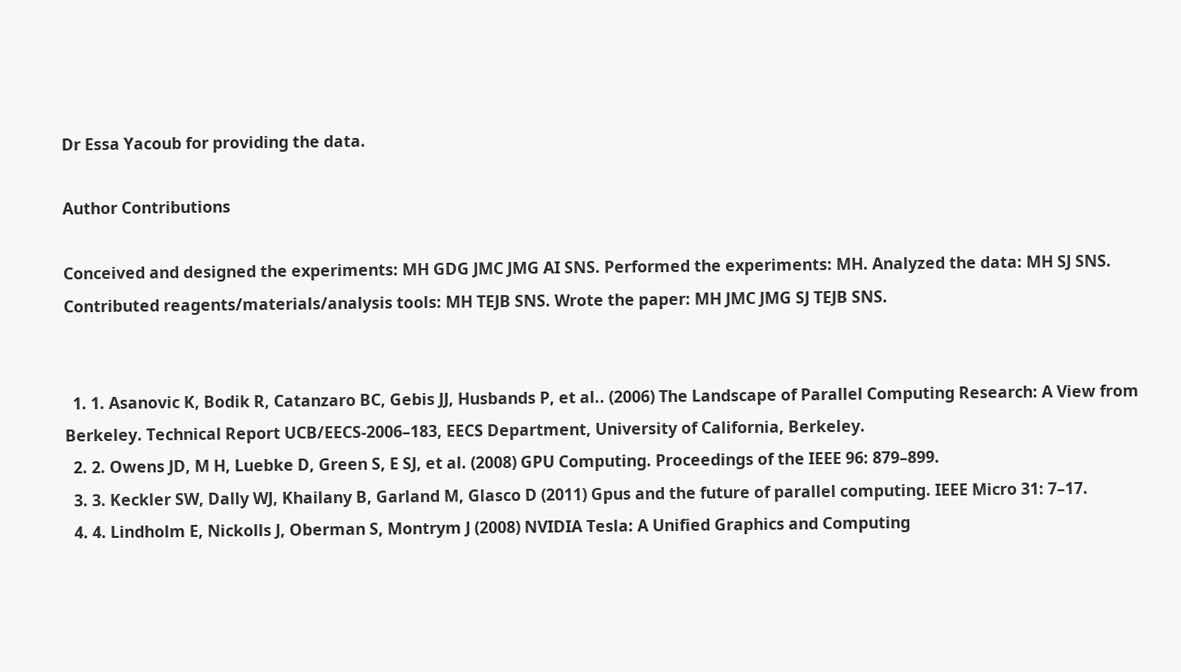Dr Essa Yacoub for providing the data.

Author Contributions

Conceived and designed the experiments: MH GDG JMC JMG AI SNS. Performed the experiments: MH. Analyzed the data: MH SJ SNS. Contributed reagents/materials/analysis tools: MH TEJB SNS. Wrote the paper: MH JMC JMG SJ TEJB SNS.


  1. 1. Asanovic K, Bodik R, Catanzaro BC, Gebis JJ, Husbands P, et al.. (2006) The Landscape of Parallel Computing Research: A View from Berkeley. Technical Report UCB/EECS-2006–183, EECS Department, University of California, Berkeley.
  2. 2. Owens JD, M H, Luebke D, Green S, E SJ, et al. (2008) GPU Computing. Proceedings of the IEEE 96: 879–899.
  3. 3. Keckler SW, Dally WJ, Khailany B, Garland M, Glasco D (2011) Gpus and the future of parallel computing. IEEE Micro 31: 7–17.
  4. 4. Lindholm E, Nickolls J, Oberman S, Montrym J (2008) NVIDIA Tesla: A Unified Graphics and Computing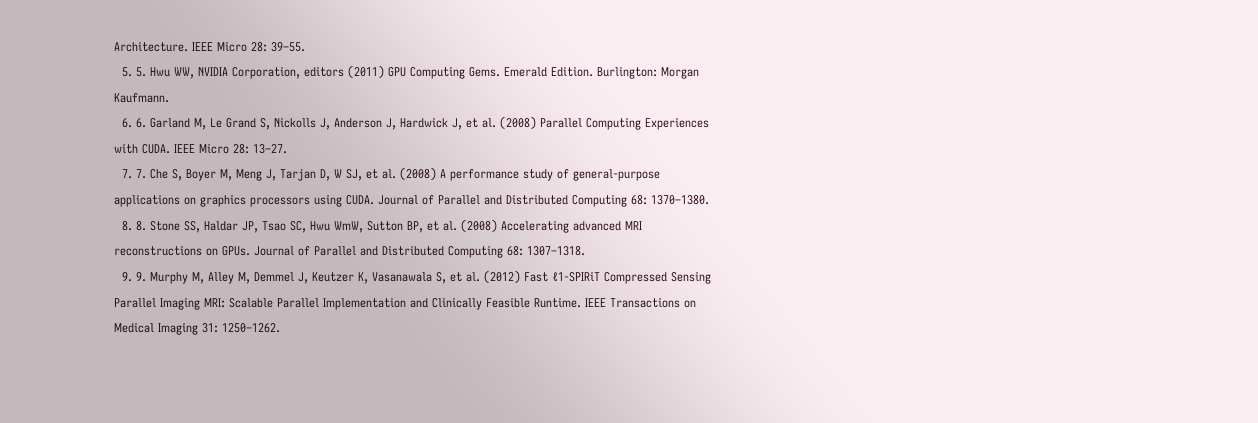Architecture. IEEE Micro 28: 39–55.
  5. 5. Hwu WW, NVIDIA Corporation, editors (2011) GPU Computing Gems. Emerald Edition. Burlington: Morgan Kaufmann.
  6. 6. Garland M, Le Grand S, Nickolls J, Anderson J, Hardwick J, et al. (2008) Parallel Computing Experiences with CUDA. IEEE Micro 28: 13–27.
  7. 7. Che S, Boyer M, Meng J, Tarjan D, W SJ, et al. (2008) A performance study of general-purpose applications on graphics processors using CUDA. Journal of Parallel and Distributed Computing 68: 1370–1380.
  8. 8. Stone SS, Haldar JP, Tsao SC, Hwu WmW, Sutton BP, et al. (2008) Accelerating advanced MRI reconstructions on GPUs. Journal of Parallel and Distributed Computing 68: 1307–1318.
  9. 9. Murphy M, Alley M, Demmel J, Keutzer K, Vasanawala S, et al. (2012) Fast ℓ1-SPIRiT Compressed Sensing Parallel Imaging MRI: Scalable Parallel Implementation and Clinically Feasible Runtime. IEEE Transactions on Medical Imaging 31: 1250–1262.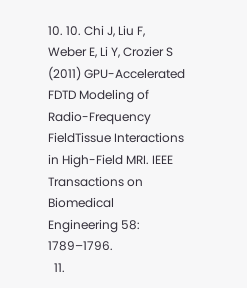10. 10. Chi J, Liu F, Weber E, Li Y, Crozier S (2011) GPU-Accelerated FDTD Modeling of Radio-Frequency FieldTissue Interactions in High-Field MRI. IEEE Transactions on Biomedical Engineering 58: 1789–1796.
  11.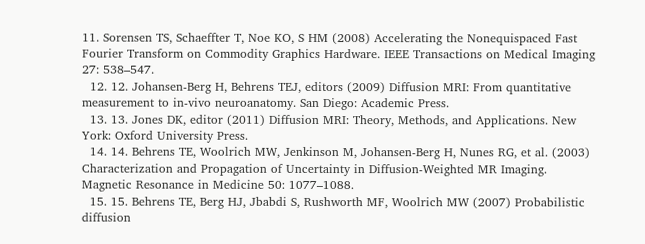11. Sorensen TS, Schaeffter T, Noe KO, S HM (2008) Accelerating the Nonequispaced Fast Fourier Transform on Commodity Graphics Hardware. IEEE Transactions on Medical Imaging 27: 538–547.
  12. 12. Johansen-Berg H, Behrens TEJ, editors (2009) Diffusion MRI: From quantitative measurement to in-vivo neuroanatomy. San Diego: Academic Press.
  13. 13. Jones DK, editor (2011) Diffusion MRI: Theory, Methods, and Applications. New York: Oxford University Press.
  14. 14. Behrens TE, Woolrich MW, Jenkinson M, Johansen-Berg H, Nunes RG, et al. (2003) Characterization and Propagation of Uncertainty in Diffusion-Weighted MR Imaging. Magnetic Resonance in Medicine 50: 1077–1088.
  15. 15. Behrens TE, Berg HJ, Jbabdi S, Rushworth MF, Woolrich MW (2007) Probabilistic diffusion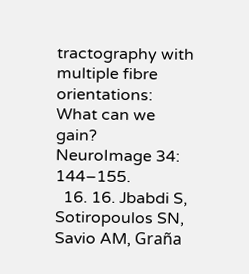tractography with multiple fibre orientations: What can we gain? NeuroImage 34: 144–155.
  16. 16. Jbabdi S, Sotiropoulos SN, Savio AM, Graña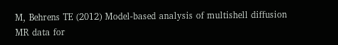M, Behrens TE (2012) Model-based analysis of multishell diffusion MR data for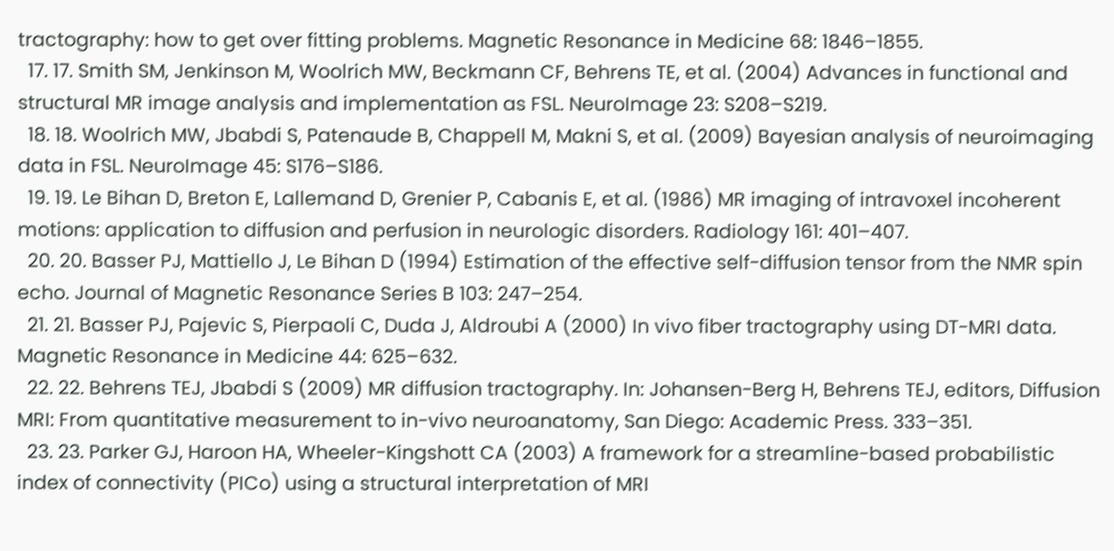tractography: how to get over fitting problems. Magnetic Resonance in Medicine 68: 1846–1855.
  17. 17. Smith SM, Jenkinson M, Woolrich MW, Beckmann CF, Behrens TE, et al. (2004) Advances in functional and structural MR image analysis and implementation as FSL. NeuroImage 23: S208–S219.
  18. 18. Woolrich MW, Jbabdi S, Patenaude B, Chappell M, Makni S, et al. (2009) Bayesian analysis of neuroimaging data in FSL. NeuroImage 45: S176–S186.
  19. 19. Le Bihan D, Breton E, Lallemand D, Grenier P, Cabanis E, et al. (1986) MR imaging of intravoxel incoherent motions: application to diffusion and perfusion in neurologic disorders. Radiology 161: 401–407.
  20. 20. Basser PJ, Mattiello J, Le Bihan D (1994) Estimation of the effective self-diffusion tensor from the NMR spin echo. Journal of Magnetic Resonance Series B 103: 247–254.
  21. 21. Basser PJ, Pajevic S, Pierpaoli C, Duda J, Aldroubi A (2000) In vivo fiber tractography using DT-MRI data. Magnetic Resonance in Medicine 44: 625–632.
  22. 22. Behrens TEJ, Jbabdi S (2009) MR diffusion tractography. In: Johansen-Berg H, Behrens TEJ, editors, Diffusion MRI: From quantitative measurement to in-vivo neuroanatomy, San Diego: Academic Press. 333–351.
  23. 23. Parker GJ, Haroon HA, Wheeler-Kingshott CA (2003) A framework for a streamline-based probabilistic index of connectivity (PICo) using a structural interpretation of MRI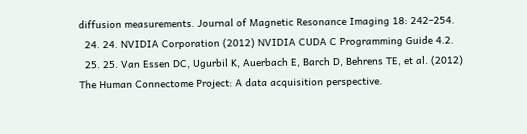diffusion measurements. Journal of Magnetic Resonance Imaging 18: 242–254.
  24. 24. NVIDIA Corporation (2012) NVIDIA CUDA C Programming Guide 4.2.
  25. 25. Van Essen DC, Ugurbil K, Auerbach E, Barch D, Behrens TE, et al. (2012) The Human Connectome Project: A data acquisition perspective.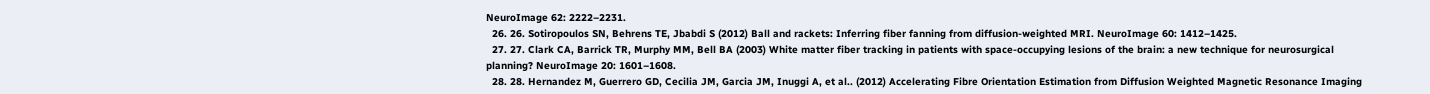NeuroImage 62: 2222–2231.
  26. 26. Sotiropoulos SN, Behrens TE, Jbabdi S (2012) Ball and rackets: Inferring fiber fanning from diffusion-weighted MRI. NeuroImage 60: 1412–1425.
  27. 27. Clark CA, Barrick TR, Murphy MM, Bell BA (2003) White matter fiber tracking in patients with space-occupying lesions of the brain: a new technique for neurosurgical planning? NeuroImage 20: 1601–1608.
  28. 28. Hernandez M, Guerrero GD, Cecilia JM, Garcia JM, Inuggi A, et al.. (2012) Accelerating Fibre Orientation Estimation from Diffusion Weighted Magnetic Resonance Imaging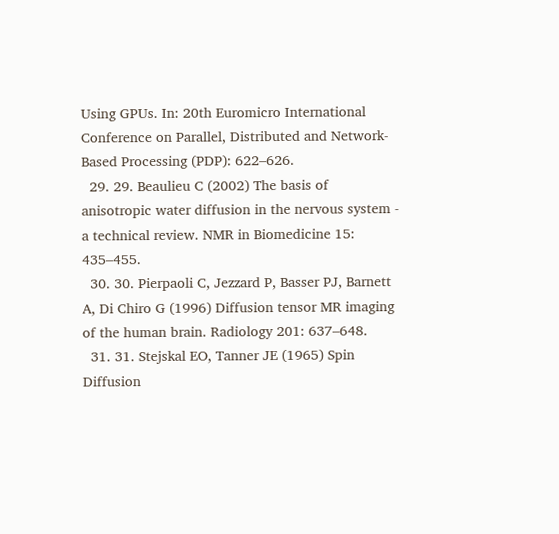Using GPUs. In: 20th Euromicro International Conference on Parallel, Distributed and Network-Based Processing (PDP): 622–626.
  29. 29. Beaulieu C (2002) The basis of anisotropic water diffusion in the nervous system - a technical review. NMR in Biomedicine 15: 435–455.
  30. 30. Pierpaoli C, Jezzard P, Basser PJ, Barnett A, Di Chiro G (1996) Diffusion tensor MR imaging of the human brain. Radiology 201: 637–648.
  31. 31. Stejskal EO, Tanner JE (1965) Spin Diffusion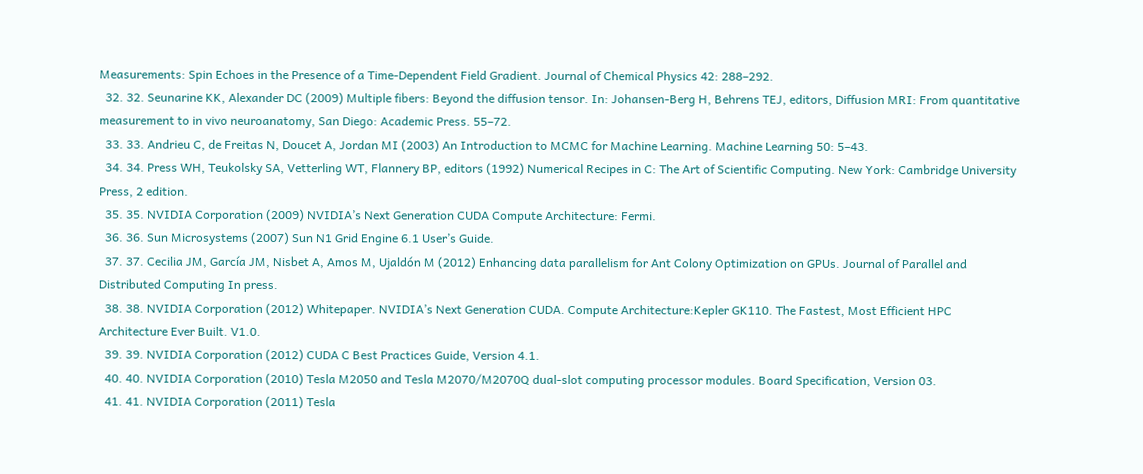Measurements: Spin Echoes in the Presence of a Time-Dependent Field Gradient. Journal of Chemical Physics 42: 288–292.
  32. 32. Seunarine KK, Alexander DC (2009) Multiple fibers: Beyond the diffusion tensor. In: Johansen-Berg H, Behrens TEJ, editors, Diffusion MRI: From quantitative measurement to in vivo neuroanatomy, San Diego: Academic Press. 55–72.
  33. 33. Andrieu C, de Freitas N, Doucet A, Jordan MI (2003) An Introduction to MCMC for Machine Learning. Machine Learning 50: 5–43.
  34. 34. Press WH, Teukolsky SA, Vetterling WT, Flannery BP, editors (1992) Numerical Recipes in C: The Art of Scientific Computing. New York: Cambridge University Press, 2 edition.
  35. 35. NVIDIA Corporation (2009) NVIDIA’s Next Generation CUDA Compute Architecture: Fermi.
  36. 36. Sun Microsystems (2007) Sun N1 Grid Engine 6.1 User’s Guide.
  37. 37. Cecilia JM, García JM, Nisbet A, Amos M, Ujaldón M (2012) Enhancing data parallelism for Ant Colony Optimization on GPUs. Journal of Parallel and Distributed Computing In press.
  38. 38. NVIDIA Corporation (2012) Whitepaper. NVIDIA’s Next Generation CUDA. Compute Architecture:Kepler GK110. The Fastest, Most Efficient HPC Architecture Ever Built. V1.0.
  39. 39. NVIDIA Corporation (2012) CUDA C Best Practices Guide, Version 4.1.
  40. 40. NVIDIA Corporation (2010) Tesla M2050 and Tesla M2070/M2070Q dual-slot computing processor modules. Board Specification, Version 03.
  41. 41. NVIDIA Corporation (2011) Tesla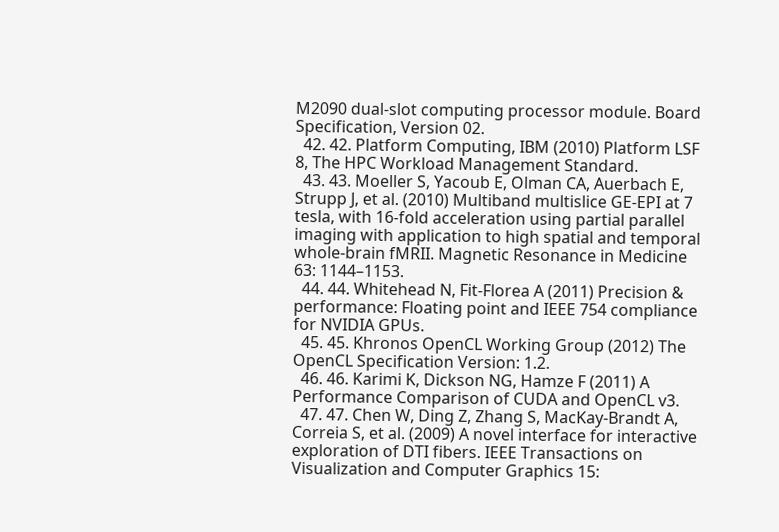M2090 dual-slot computing processor module. Board Specification, Version 02.
  42. 42. Platform Computing, IBM (2010) Platform LSF 8, The HPC Workload Management Standard.
  43. 43. Moeller S, Yacoub E, Olman CA, Auerbach E, Strupp J, et al. (2010) Multiband multislice GE-EPI at 7 tesla, with 16-fold acceleration using partial parallel imaging with application to high spatial and temporal whole-brain fMRII. Magnetic Resonance in Medicine 63: 1144–1153.
  44. 44. Whitehead N, Fit-Florea A (2011) Precision & performance: Floating point and IEEE 754 compliance for NVIDIA GPUs.
  45. 45. Khronos OpenCL Working Group (2012) The OpenCL Specification Version: 1.2.
  46. 46. Karimi K, Dickson NG, Hamze F (2011) A Performance Comparison of CUDA and OpenCL v3.
  47. 47. Chen W, Ding Z, Zhang S, MacKay-Brandt A, Correia S, et al. (2009) A novel interface for interactive exploration of DTI fibers. IEEE Transactions on Visualization and Computer Graphics 15: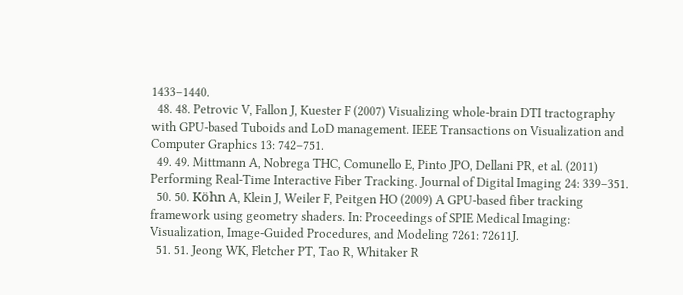1433–1440.
  48. 48. Petrovic V, Fallon J, Kuester F (2007) Visualizing whole-brain DTI tractography with GPU-based Tuboids and LoD management. IEEE Transactions on Visualization and Computer Graphics 13: 742–751.
  49. 49. Mittmann A, Nobrega THC, Comunello E, Pinto JPO, Dellani PR, et al. (2011) Performing Real-Time Interactive Fiber Tracking. Journal of Digital Imaging 24: 339–351.
  50. 50. Köhn A, Klein J, Weiler F, Peitgen HO (2009) A GPU-based fiber tracking framework using geometry shaders. In: Proceedings of SPIE Medical Imaging: Visualization, Image-Guided Procedures, and Modeling 7261: 72611J.
  51. 51. Jeong WK, Fletcher PT, Tao R, Whitaker R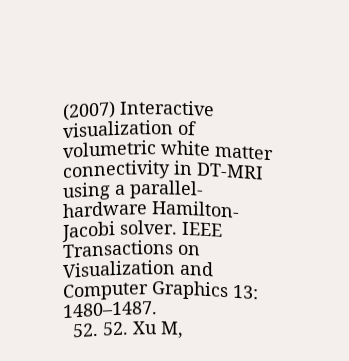(2007) Interactive visualization of volumetric white matter connectivity in DT-MRI using a parallel-hardware Hamilton-Jacobi solver. IEEE Transactions on Visualization and Computer Graphics 13: 1480–1487.
  52. 52. Xu M,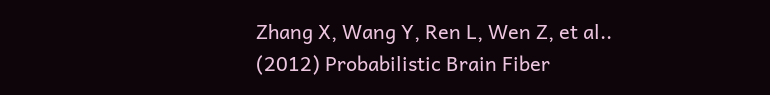Zhang X, Wang Y, Ren L, Wen Z, et al.. (2012) Probabilistic Brain Fiber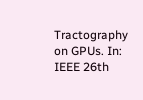Tractography on GPUs. In: IEEE 26th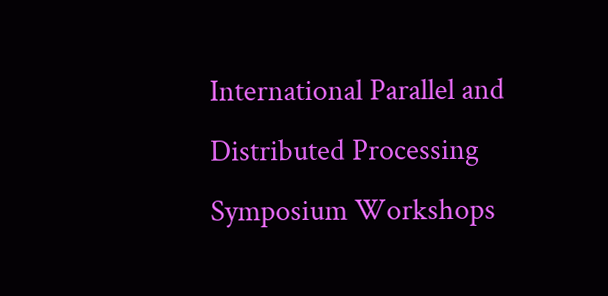International Parallel and Distributed Processing Symposium Workshops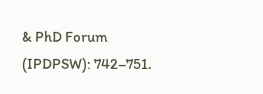& PhD Forum (IPDPSW): 742–751.